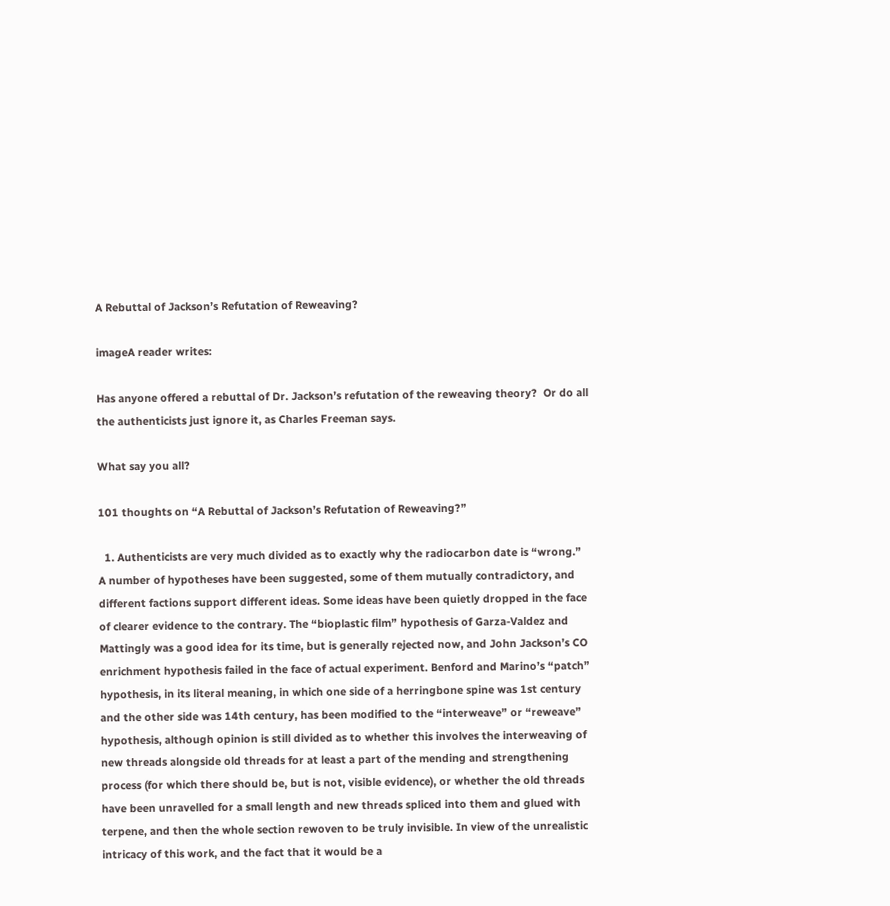A Rebuttal of Jackson’s Refutation of Reweaving?

imageA reader writes:

Has anyone offered a rebuttal of Dr. Jackson’s refutation of the reweaving theory?  Or do all the authenticists just ignore it, as Charles Freeman says.

What say you all?

101 thoughts on “A Rebuttal of Jackson’s Refutation of Reweaving?”

  1. Authenticists are very much divided as to exactly why the radiocarbon date is “wrong.” A number of hypotheses have been suggested, some of them mutually contradictory, and different factions support different ideas. Some ideas have been quietly dropped in the face of clearer evidence to the contrary. The “bioplastic film” hypothesis of Garza-Valdez and Mattingly was a good idea for its time, but is generally rejected now, and John Jackson’s CO enrichment hypothesis failed in the face of actual experiment. Benford and Marino’s “patch” hypothesis, in its literal meaning, in which one side of a herringbone spine was 1st century and the other side was 14th century, has been modified to the “interweave” or “reweave” hypothesis, although opinion is still divided as to whether this involves the interweaving of new threads alongside old threads for at least a part of the mending and strengthening process (for which there should be, but is not, visible evidence), or whether the old threads have been unravelled for a small length and new threads spliced into them and glued with terpene, and then the whole section rewoven to be truly invisible. In view of the unrealistic intricacy of this work, and the fact that it would be a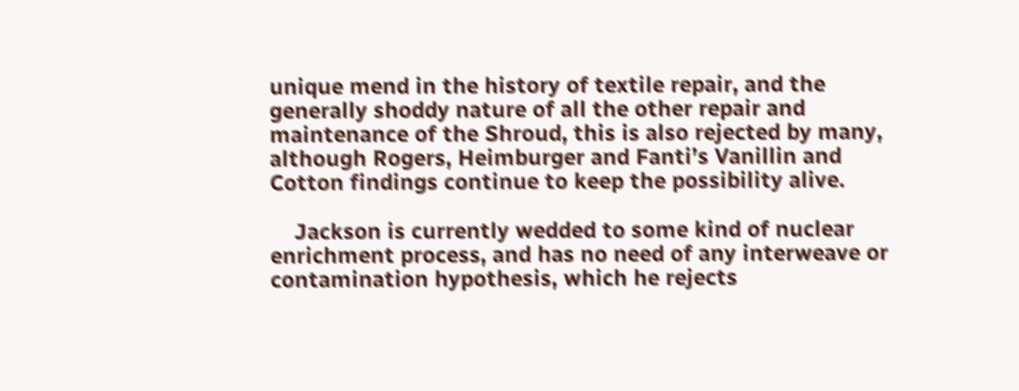unique mend in the history of textile repair, and the generally shoddy nature of all the other repair and maintenance of the Shroud, this is also rejected by many, although Rogers, Heimburger and Fanti’s Vanillin and Cotton findings continue to keep the possibility alive.

    Jackson is currently wedded to some kind of nuclear enrichment process, and has no need of any interweave or contamination hypothesis, which he rejects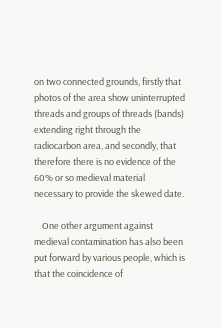on two connected grounds, firstly that photos of the area show uninterrupted threads and groups of threads (bands) extending right through the radiocarbon area, and secondly, that therefore there is no evidence of the 60% or so medieval material necessary to provide the skewed date.

    One other argument against medieval contamination has also been put forward by various people, which is that the coincidence of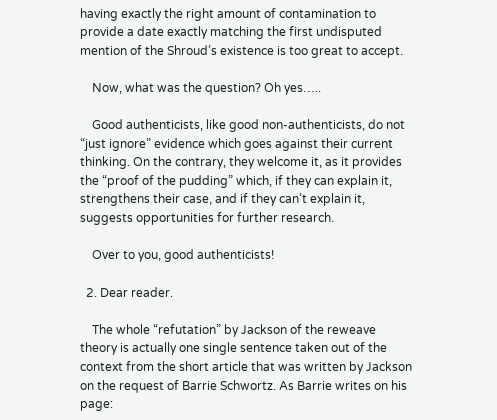having exactly the right amount of contamination to provide a date exactly matching the first undisputed mention of the Shroud’s existence is too great to accept.

    Now, what was the question? Oh yes…..

    Good authenticists, like good non-authenticists, do not “just ignore” evidence which goes against their current thinking. On the contrary, they welcome it, as it provides the “proof of the pudding” which, if they can explain it, strengthens their case, and if they can’t explain it, suggests opportunities for further research.

    Over to you, good authenticists!

  2. Dear reader.

    The whole “refutation” by Jackson of the reweave theory is actually one single sentence taken out of the context from the short article that was written by Jackson on the request of Barrie Schwortz. As Barrie writes on his page: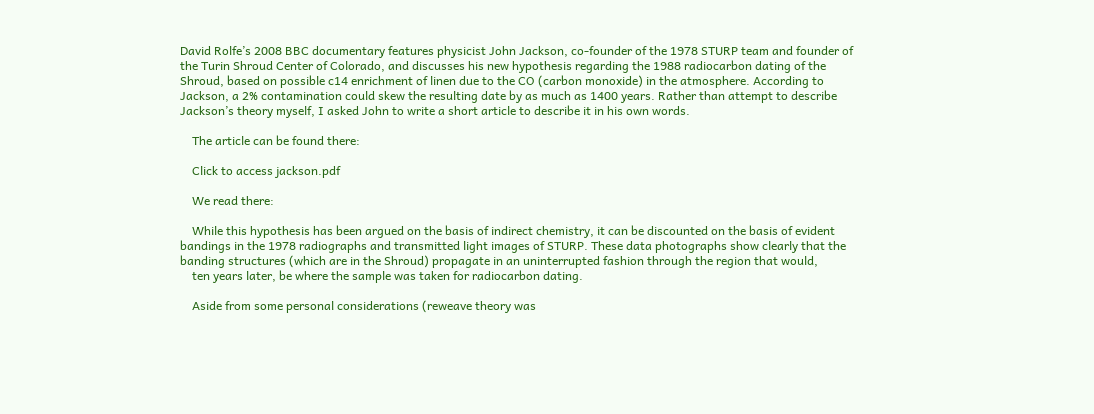David Rolfe’s 2008 BBC documentary features physicist John Jackson, co-founder of the 1978 STURP team and founder of the Turin Shroud Center of Colorado, and discusses his new hypothesis regarding the 1988 radiocarbon dating of the Shroud, based on possible c14 enrichment of linen due to the CO (carbon monoxide) in the atmosphere. According to Jackson, a 2% contamination could skew the resulting date by as much as 1400 years. Rather than attempt to describe Jackson’s theory myself, I asked John to write a short article to describe it in his own words.

    The article can be found there:

    Click to access jackson.pdf

    We read there:

    While this hypothesis has been argued on the basis of indirect chemistry, it can be discounted on the basis of evident bandings in the 1978 radiographs and transmitted light images of STURP. These data photographs show clearly that the banding structures (which are in the Shroud) propagate in an uninterrupted fashion through the region that would,
    ten years later, be where the sample was taken for radiocarbon dating.

    Aside from some personal considerations (reweave theory was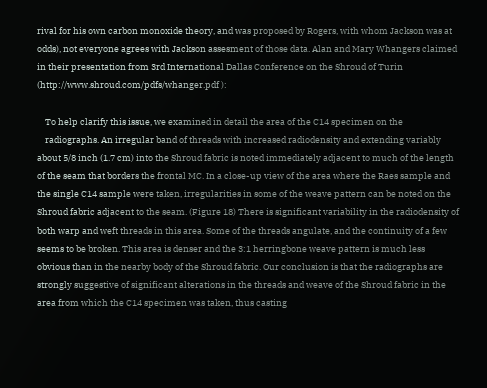rival for his own carbon monoxide theory, and was proposed by Rogers, with whom Jackson was at odds), not everyone agrees with Jackson assesment of those data. Alan and Mary Whangers claimed in their presentation from 3rd International Dallas Conference on the Shroud of Turin (http://www.shroud.com/pdfs/whanger.pdf ):

    To help clarify this issue, we examined in detail the area of the C14 specimen on the
    radiographs. An irregular band of threads with increased radiodensity and extending variably about 5/8 inch (1.7 cm) into the Shroud fabric is noted immediately adjacent to much of the length of the seam that borders the frontal MC. In a close-up view of the area where the Raes sample and the single C14 sample were taken, irregularities in some of the weave pattern can be noted on the Shroud fabric adjacent to the seam. (Figure 18) There is significant variability in the radiodensity of both warp and weft threads in this area. Some of the threads angulate, and the continuity of a few seems to be broken. This area is denser and the 3:1 herringbone weave pattern is much less obvious than in the nearby body of the Shroud fabric. Our conclusion is that the radiographs are strongly suggestive of significant alterations in the threads and weave of the Shroud fabric in the area from which the C14 specimen was taken, thus casting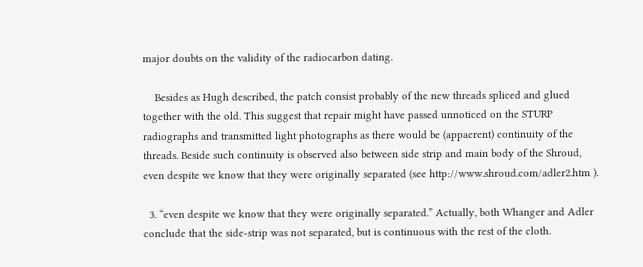major doubts on the validity of the radiocarbon dating.

    Besides as Hugh described, the patch consist probably of the new threads spliced and glued together with the old. This suggest that repair might have passed unnoticed on the STURP radiographs and transmitted light photographs as there would be (appaerent) continuity of the threads. Beside such continuity is observed also between side strip and main body of the Shroud, even despite we know that they were originally separated (see http://www.shroud.com/adler2.htm ).

  3. “even despite we know that they were originally separated.” Actually, both Whanger and Adler conclude that the side-strip was not separated, but is continuous with the rest of the cloth.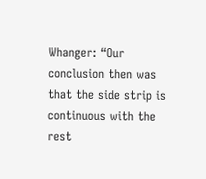Whanger: “Our conclusion then was that the side strip is continuous with the rest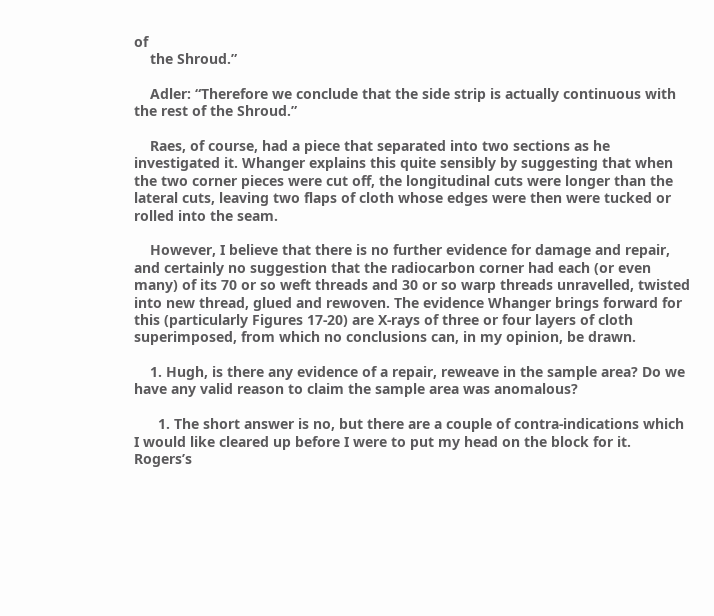of
    the Shroud.”

    Adler: “Therefore we conclude that the side strip is actually continuous with the rest of the Shroud.”

    Raes, of course, had a piece that separated into two sections as he investigated it. Whanger explains this quite sensibly by suggesting that when the two corner pieces were cut off, the longitudinal cuts were longer than the lateral cuts, leaving two flaps of cloth whose edges were then were tucked or rolled into the seam.

    However, I believe that there is no further evidence for damage and repair, and certainly no suggestion that the radiocarbon corner had each (or even many) of its 70 or so weft threads and 30 or so warp threads unravelled, twisted into new thread, glued and rewoven. The evidence Whanger brings forward for this (particularly Figures 17-20) are X-rays of three or four layers of cloth superimposed, from which no conclusions can, in my opinion, be drawn.

    1. Hugh, is there any evidence of a repair, reweave in the sample area? Do we have any valid reason to claim the sample area was anomalous?

      1. The short answer is no, but there are a couple of contra-indications which I would like cleared up before I were to put my head on the block for it. Rogers’s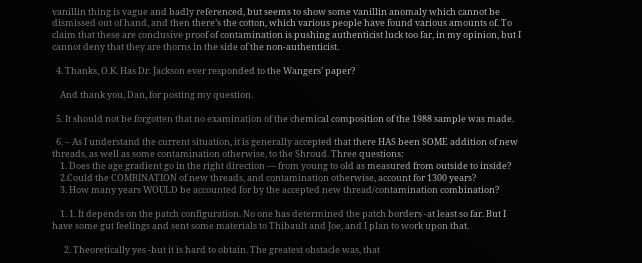vanillin thing is vague and badly referenced, but seems to show some vanillin anomaly which cannot be dismissed out of hand, and then there’s the cotton, which various people have found various amounts of. To claim that these are conclusive proof of contamination is pushing authenticist luck too far, in my opinion, but I cannot deny that they are thorns in the side of the non-authenticist.

  4. Thanks, O.K. Has Dr. Jackson ever responded to the Wangers’ paper?

    And thank you, Dan, for posting my question.

  5. It should not be forgotten that no examination of the chemical composition of the 1988 sample was made.

  6. – As I understand the current situation, it is generally accepted that there HAS been SOME addition of new threads, as well as some contamination otherwise, to the Shroud. Three questions:
    1. Does the age gradient go in the right direction — from young to old as measured from outside to inside?
    2.Could the COMBINATION of new threads, and contamination otherwise, account for 1300 years?
    3. How many years WOULD be accounted for by the accepted new thread/contamination combination?

    1. 1. It depends on the patch configuration. No one has determined the patch borders -at least so far. But I have some gut feelings and sent some materials to Thibault and Joe, and I plan to work upon that.

      2. Theoretically yes -but it is hard to obtain. The greatest obstacle was, that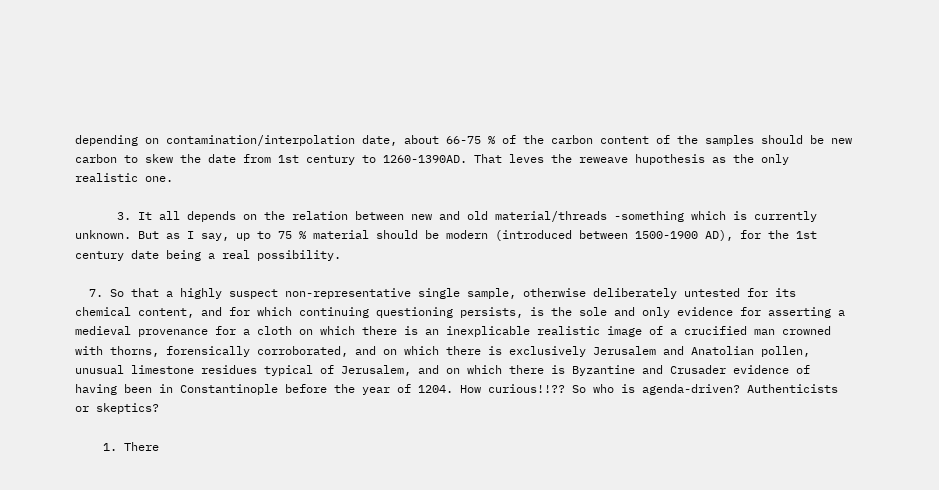depending on contamination/interpolation date, about 66-75 % of the carbon content of the samples should be new carbon to skew the date from 1st century to 1260-1390AD. That leves the reweave hupothesis as the only realistic one.

      3. It all depends on the relation between new and old material/threads -something which is currently unknown. But as I say, up to 75 % material should be modern (introduced between 1500-1900 AD), for the 1st century date being a real possibility.

  7. So that a highly suspect non-representative single sample, otherwise deliberately untested for its chemical content, and for which continuing questioning persists, is the sole and only evidence for asserting a medieval provenance for a cloth on which there is an inexplicable realistic image of a crucified man crowned with thorns, forensically corroborated, and on which there is exclusively Jerusalem and Anatolian pollen, unusual limestone residues typical of Jerusalem, and on which there is Byzantine and Crusader evidence of having been in Constantinople before the year of 1204. How curious!!?? So who is agenda-driven? Authenticists or skeptics?

    1. There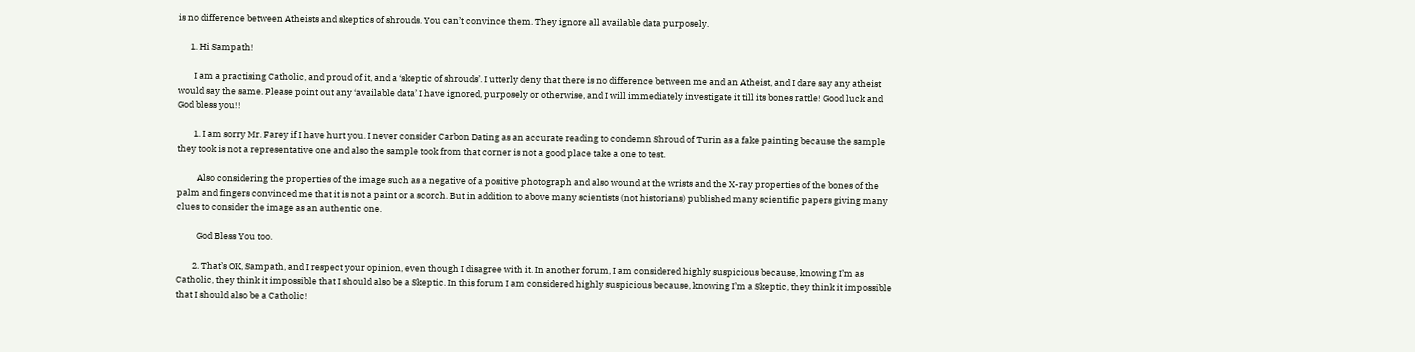is no difference between Atheists and skeptics of shrouds. You can’t convince them. They ignore all available data purposely.

      1. Hi Sampath!

        I am a practising Catholic, and proud of it, and a ‘skeptic of shrouds’. I utterly deny that there is no difference between me and an Atheist, and I dare say any atheist would say the same. Please point out any ‘available data’ I have ignored, purposely or otherwise, and I will immediately investigate it till its bones rattle! Good luck and God bless you!!

        1. I am sorry Mr. Farey if I have hurt you. I never consider Carbon Dating as an accurate reading to condemn Shroud of Turin as a fake painting because the sample they took is not a representative one and also the sample took from that corner is not a good place take a one to test.

          Also considering the properties of the image such as a negative of a positive photograph and also wound at the wrists and the X-ray properties of the bones of the palm and fingers convinced me that it is not a paint or a scorch. But in addition to above many scientists (not historians) published many scientific papers giving many clues to consider the image as an authentic one.

          God Bless You too.

        2. That’s OK, Sampath, and I respect your opinion, even though I disagree with it. In another forum, I am considered highly suspicious because, knowing I’m as Catholic, they think it impossible that I should also be a Skeptic. In this forum I am considered highly suspicious because, knowing I’m a Skeptic, they think it impossible that I should also be a Catholic!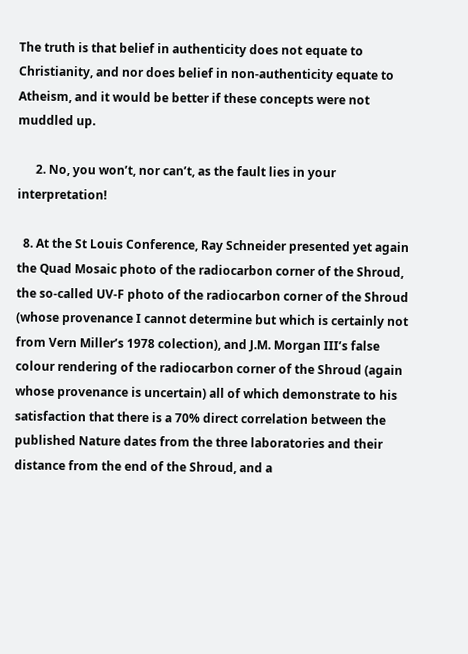The truth is that belief in authenticity does not equate to Christianity, and nor does belief in non-authenticity equate to Atheism, and it would be better if these concepts were not muddled up.

      2. No, you won’t, nor can’t, as the fault lies in your interpretation!

  8. At the St Louis Conference, Ray Schneider presented yet again the Quad Mosaic photo of the radiocarbon corner of the Shroud, the so-called UV-F photo of the radiocarbon corner of the Shroud (whose provenance I cannot determine but which is certainly not from Vern Miller’s 1978 colection), and J.M. Morgan III’s false colour rendering of the radiocarbon corner of the Shroud (again whose provenance is uncertain) all of which demonstrate to his satisfaction that there is a 70% direct correlation between the published Nature dates from the three laboratories and their distance from the end of the Shroud, and a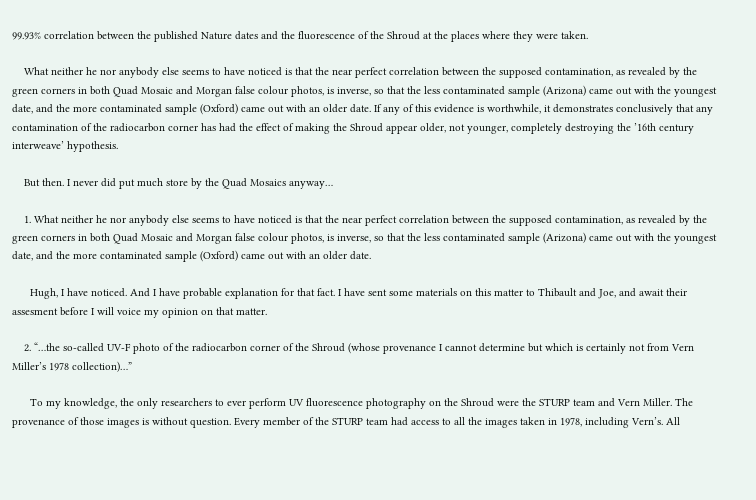99.93% correlation between the published Nature dates and the fluorescence of the Shroud at the places where they were taken.

    What neither he nor anybody else seems to have noticed is that the near perfect correlation between the supposed contamination, as revealed by the green corners in both Quad Mosaic and Morgan false colour photos, is inverse, so that the less contaminated sample (Arizona) came out with the youngest date, and the more contaminated sample (Oxford) came out with an older date. If any of this evidence is worthwhile, it demonstrates conclusively that any contamination of the radiocarbon corner has had the effect of making the Shroud appear older, not younger, completely destroying the ’16th century interweave’ hypothesis.

    But then. I never did put much store by the Quad Mosaics anyway…

    1. What neither he nor anybody else seems to have noticed is that the near perfect correlation between the supposed contamination, as revealed by the green corners in both Quad Mosaic and Morgan false colour photos, is inverse, so that the less contaminated sample (Arizona) came out with the youngest date, and the more contaminated sample (Oxford) came out with an older date.

      Hugh, I have noticed. And I have probable explanation for that fact. I have sent some materials on this matter to Thibault and Joe, and await their assesment before I will voice my opinion on that matter.

    2. “…the so-called UV-F photo of the radiocarbon corner of the Shroud (whose provenance I cannot determine but which is certainly not from Vern Miller’s 1978 collection)…”

      To my knowledge, the only researchers to ever perform UV fluorescence photography on the Shroud were the STURP team and Vern Miller. The provenance of those images is without question. Every member of the STURP team had access to all the images taken in 1978, including Vern’s. All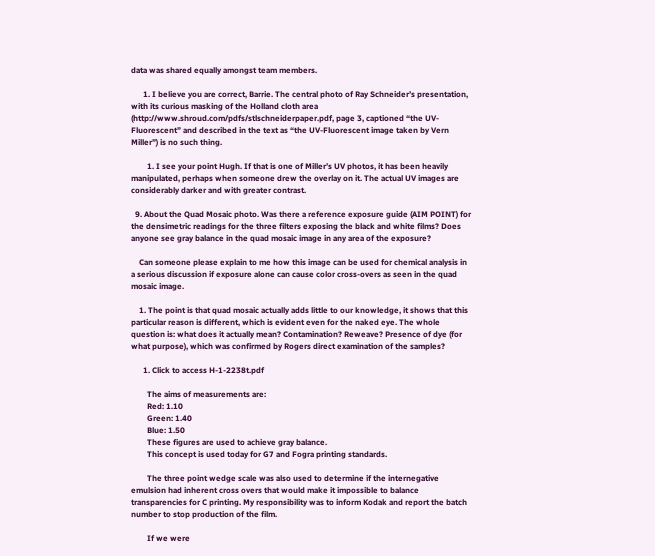data was shared equally amongst team members.

      1. I believe you are correct, Barrie. The central photo of Ray Schneider’s presentation, with its curious masking of the Holland cloth area (http://www.shroud.com/pdfs/stlschneiderpaper.pdf, page 3, captioned “the UV-Fluorescent” and described in the text as “the UV-Fluorescent image taken by Vern Miller”) is no such thing.

        1. I see your point Hugh. If that is one of Miller’s UV photos, it has been heavily manipulated, perhaps when someone drew the overlay on it. The actual UV images are considerably darker and with greater contrast.

  9. About the Quad Mosaic photo. Was there a reference exposure guide (AIM POINT) for the densimetric readings for the three filters exposing the black and white films? Does anyone see gray balance in the quad mosaic image in any area of the exposure?

    Can someone please explain to me how this image can be used for chemical analysis in a serious discussion if exposure alone can cause color cross-overs as seen in the quad mosaic image.

    1. The point is that quad mosaic actually adds little to our knowledge, it shows that this particular reason is different, which is evident even for the naked eye. The whole question is: what does it actually mean? Contamination? Reweave? Presence of dye (for what purpose), which was confirmed by Rogers direct examination of the samples?

      1. Click to access H-1-2238t.pdf

        The aims of measurements are:
        Red: 1.10
        Green: 1.40
        Blue: 1.50
        These figures are used to achieve gray balance.
        This concept is used today for G7 and Fogra printing standards.

        The three point wedge scale was also used to determine if the internegative emulsion had inherent cross overs that would make it impossible to balance transparencies for C printing. My responsibility was to inform Kodak and report the batch number to stop production of the film.

        If we were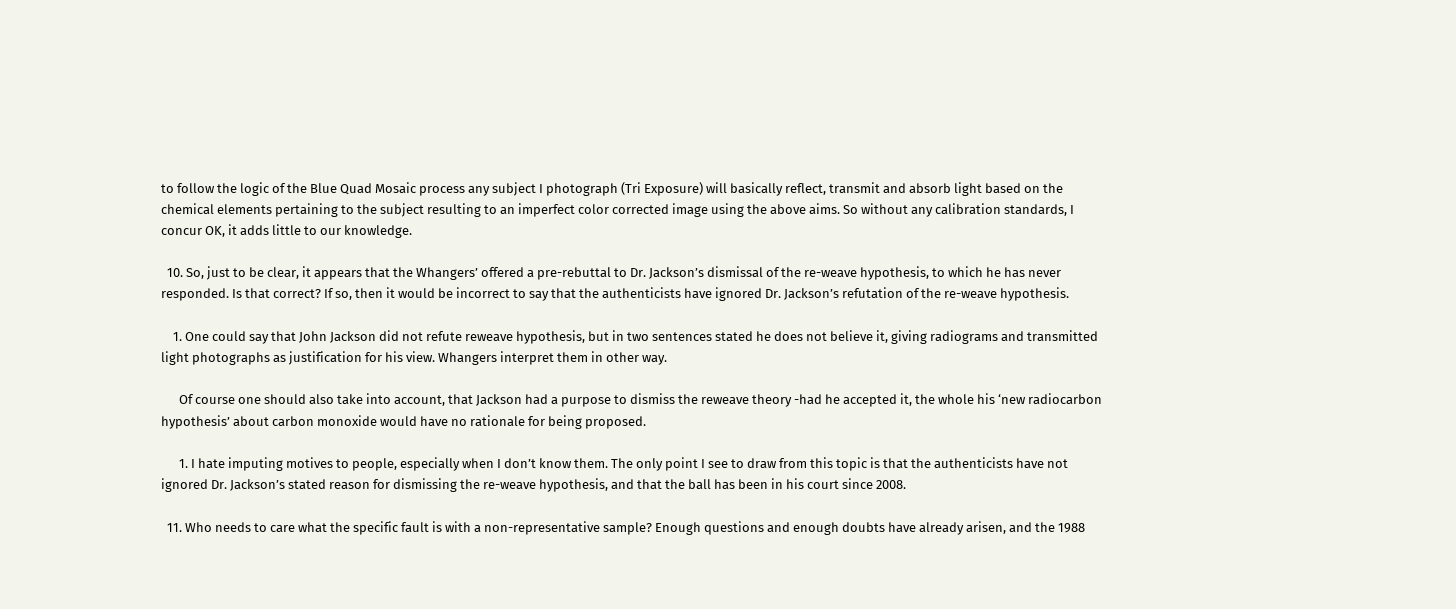to follow the logic of the Blue Quad Mosaic process any subject I photograph (Tri Exposure) will basically reflect, transmit and absorb light based on the chemical elements pertaining to the subject resulting to an imperfect color corrected image using the above aims. So without any calibration standards, I concur OK, it adds little to our knowledge.

  10. So, just to be clear, it appears that the Whangers’ offered a pre-rebuttal to Dr. Jackson’s dismissal of the re-weave hypothesis, to which he has never responded. Is that correct? If so, then it would be incorrect to say that the authenticists have ignored Dr. Jackson’s refutation of the re-weave hypothesis.

    1. One could say that John Jackson did not refute reweave hypothesis, but in two sentences stated he does not believe it, giving radiograms and transmitted light photographs as justification for his view. Whangers interpret them in other way.

      Of course one should also take into account, that Jackson had a purpose to dismiss the reweave theory -had he accepted it, the whole his ‘new radiocarbon hypothesis’ about carbon monoxide would have no rationale for being proposed.

      1. I hate imputing motives to people, especially when I don’t know them. The only point I see to draw from this topic is that the authenticists have not ignored Dr. Jackson’s stated reason for dismissing the re-weave hypothesis, and that the ball has been in his court since 2008.

  11. Who needs to care what the specific fault is with a non-representative sample? Enough questions and enough doubts have already arisen, and the 1988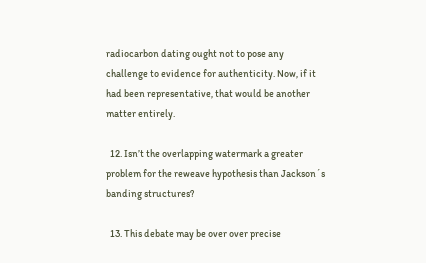radiocarbon dating ought not to pose any challenge to evidence for authenticity. Now, if it had been representative, that would be another matter entirely.

  12. Isn’t the overlapping watermark a greater problem for the reweave hypothesis than Jackson´s banding structures?

  13. This debate may be over over precise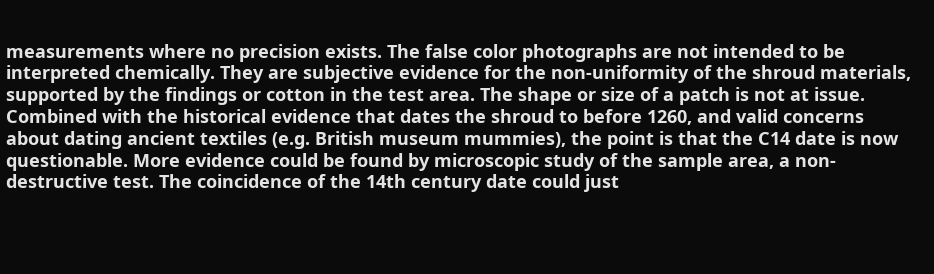measurements where no precision exists. The false color photographs are not intended to be interpreted chemically. They are subjective evidence for the non-uniformity of the shroud materials, supported by the findings or cotton in the test area. The shape or size of a patch is not at issue. Combined with the historical evidence that dates the shroud to before 1260, and valid concerns about dating ancient textiles (e.g. British museum mummies), the point is that the C14 date is now questionable. More evidence could be found by microscopic study of the sample area, a non-destructive test. The coincidence of the 14th century date could just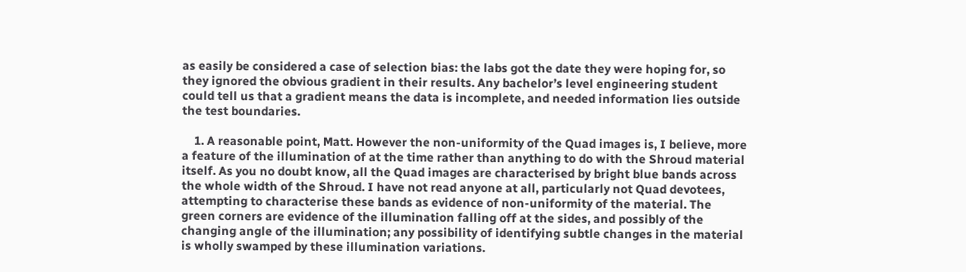as easily be considered a case of selection bias: the labs got the date they were hoping for, so they ignored the obvious gradient in their results. Any bachelor’s level engineering student could tell us that a gradient means the data is incomplete, and needed information lies outside the test boundaries.

    1. A reasonable point, Matt. However the non-uniformity of the Quad images is, I believe, more a feature of the illumination of at the time rather than anything to do with the Shroud material itself. As you no doubt know, all the Quad images are characterised by bright blue bands across the whole width of the Shroud. I have not read anyone at all, particularly not Quad devotees, attempting to characterise these bands as evidence of non-uniformity of the material. The green corners are evidence of the illumination falling off at the sides, and possibly of the changing angle of the illumination; any possibility of identifying subtle changes in the material is wholly swamped by these illumination variations.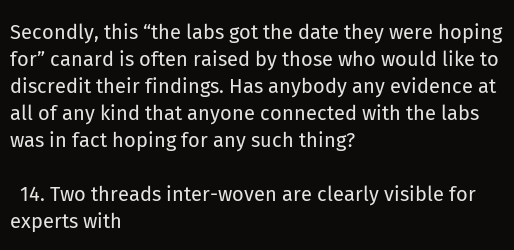Secondly, this “the labs got the date they were hoping for” canard is often raised by those who would like to discredit their findings. Has anybody any evidence at all of any kind that anyone connected with the labs was in fact hoping for any such thing?

  14. Two threads inter-woven are clearly visible for experts with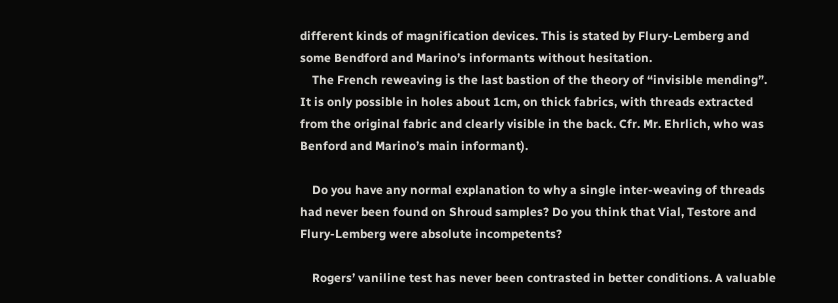different kinds of magnification devices. This is stated by Flury-Lemberg and some Bendford and Marino’s informants without hesitation.
    The French reweaving is the last bastion of the theory of “invisible mending”. It is only possible in holes about 1cm, on thick fabrics, with threads extracted from the original fabric and clearly visible in the back. Cfr. Mr. Ehrlich, who was Benford and Marino’s main informant).

    Do you have any normal explanation to why a single inter-weaving of threads had never been found on Shroud samples? Do you think that Vial, Testore and Flury-Lemberg were absolute incompetents?

    Rogers’ vaniline test has never been contrasted in better conditions. A valuable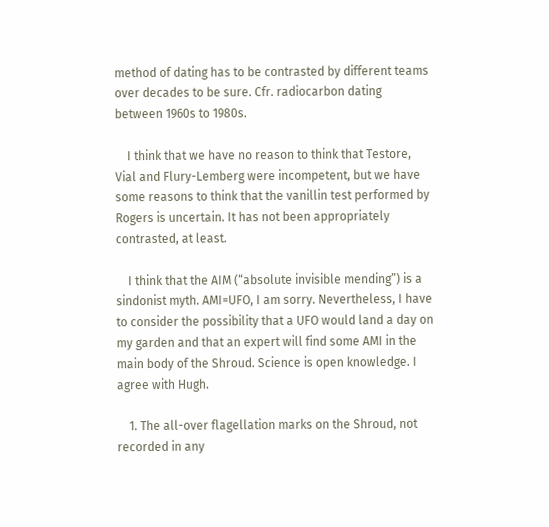method of dating has to be contrasted by different teams over decades to be sure. Cfr. radiocarbon dating between 1960s to 1980s.

    I think that we have no reason to think that Testore, Vial and Flury-Lemberg were incompetent, but we have some reasons to think that the vanillin test performed by Rogers is uncertain. It has not been appropriately contrasted, at least.

    I think that the AIM (“absolute invisible mending”) is a sindonist myth. AMI=UFO, I am sorry. Nevertheless, I have to consider the possibility that a UFO would land a day on my garden and that an expert will find some AMI in the main body of the Shroud. Science is open knowledge. I agree with Hugh.

    1. The all-over flagellation marks on the Shroud, not recorded in any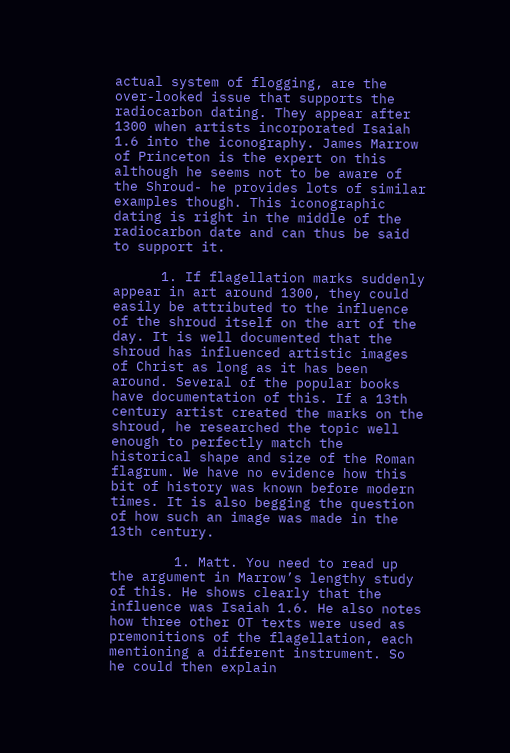actual system of flogging, are the over-looked issue that supports the radiocarbon dating. They appear after 1300 when artists incorporated Isaiah 1.6 into the iconography. James Marrow of Princeton is the expert on this although he seems not to be aware of the Shroud- he provides lots of similar examples though. This iconographic dating is right in the middle of the radiocarbon date and can thus be said to support it.

      1. If flagellation marks suddenly appear in art around 1300, they could easily be attributed to the influence of the shroud itself on the art of the day. It is well documented that the shroud has influenced artistic images of Christ as long as it has been around. Several of the popular books have documentation of this. If a 13th century artist created the marks on the shroud, he researched the topic well enough to perfectly match the historical shape and size of the Roman flagrum. We have no evidence how this bit of history was known before modern times. It is also begging the question of how such an image was made in the 13th century.

        1. Matt. You need to read up the argument in Marrow’s lengthy study of this. He shows clearly that the influence was Isaiah 1.6. He also notes how three other OT texts were used as premonitions of the flagellation, each mentioning a different instrument. So he could then explain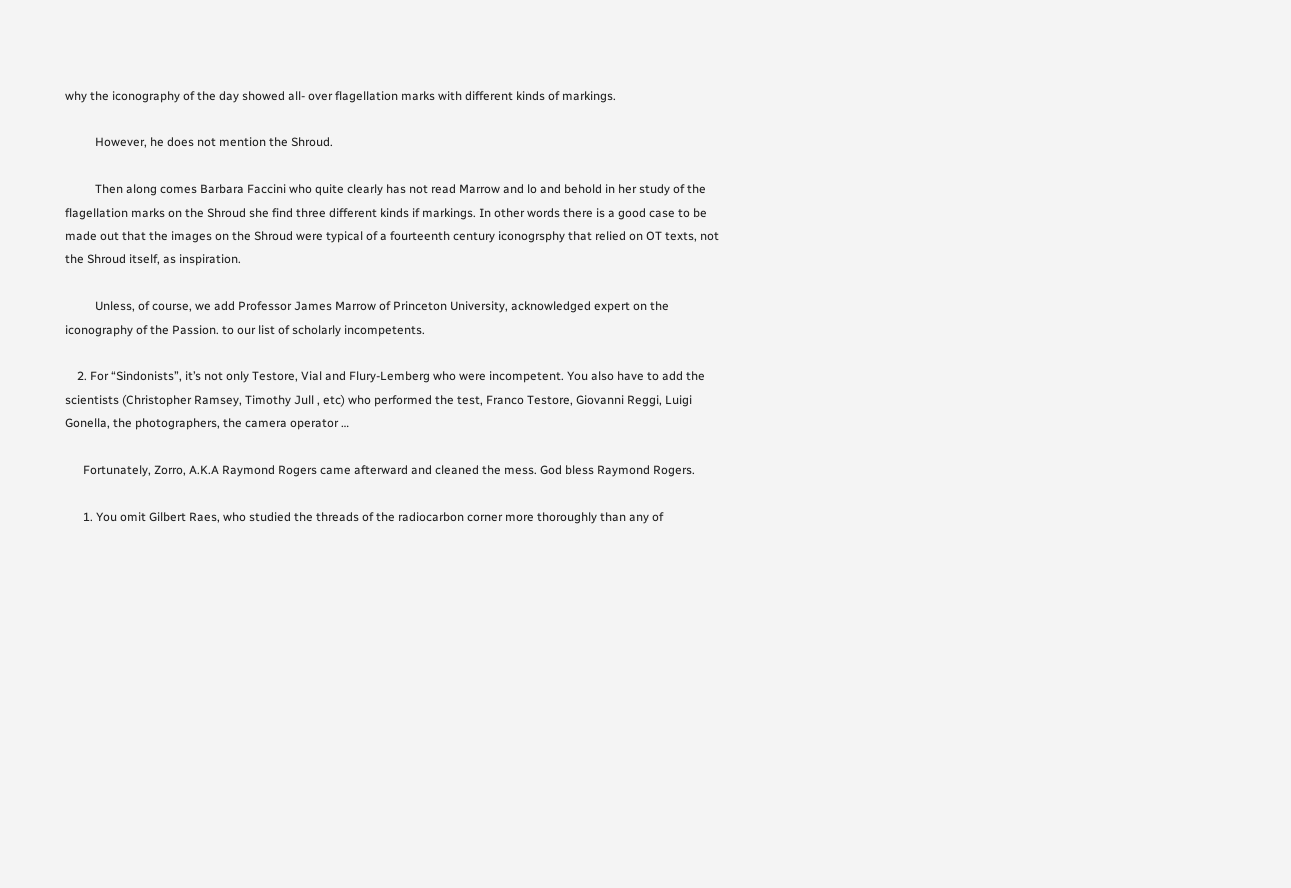why the iconography of the day showed all- over flagellation marks with different kinds of markings.

          However, he does not mention the Shroud.

          Then along comes Barbara Faccini who quite clearly has not read Marrow and lo and behold in her study of the flagellation marks on the Shroud she find three different kinds if markings. In other words there is a good case to be made out that the images on the Shroud were typical of a fourteenth century iconogrsphy that relied on OT texts, not the Shroud itself, as inspiration.

          Unless, of course, we add Professor James Marrow of Princeton University, acknowledged expert on the iconography of the Passion. to our list of scholarly incompetents.

    2. For “Sindonists”, it’s not only Testore, Vial and Flury-Lemberg who were incompetent. You also have to add the scientists (Christopher Ramsey, Timothy Jull , etc) who performed the test, Franco Testore, Giovanni Reggi, Luigi Gonella, the photographers, the camera operator …

      Fortunately, Zorro, A.K.A Raymond Rogers came afterward and cleaned the mess. God bless Raymond Rogers.

      1. You omit Gilbert Raes, who studied the threads of the radiocarbon corner more thoroughly than any of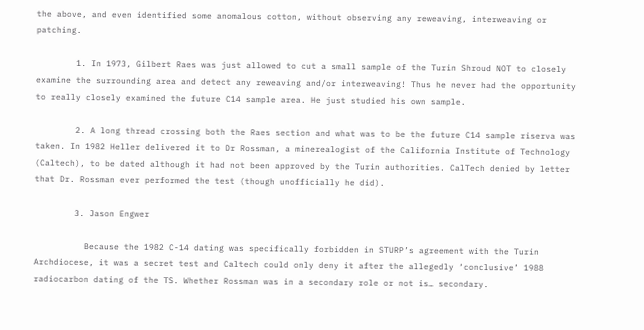the above, and even identified some anomalous cotton, without observing any reweaving, interweaving or patching.

        1. In 1973, Gilbert Raes was just allowed to cut a small sample of the Turin Shroud NOT to closely examine the surrounding area and detect any reweaving and/or interweaving! Thus he never had the opportunity to really closely examined the future C14 sample area. He just studied his own sample.

        2. A long thread crossing both the Raes section and what was to be the future C14 sample riserva was taken. In 1982 Heller delivered it to Dr Rossman, a minerealogist of the California Institute of Technology (Caltech), to be dated although it had not been approved by the Turin authorities. CalTech denied by letter that Dr. Rossman ever performed the test (though unofficially he did).

        3. Jason Engwer

          Because the 1982 C-14 dating was specifically forbidden in STURP’s agreement with the Turin Archdiocese, it was a secret test and Caltech could only deny it after the allegedly ‘conclusive’ 1988 radiocarbon dating of the TS. Whether Rossman was in a secondary role or not is… secondary.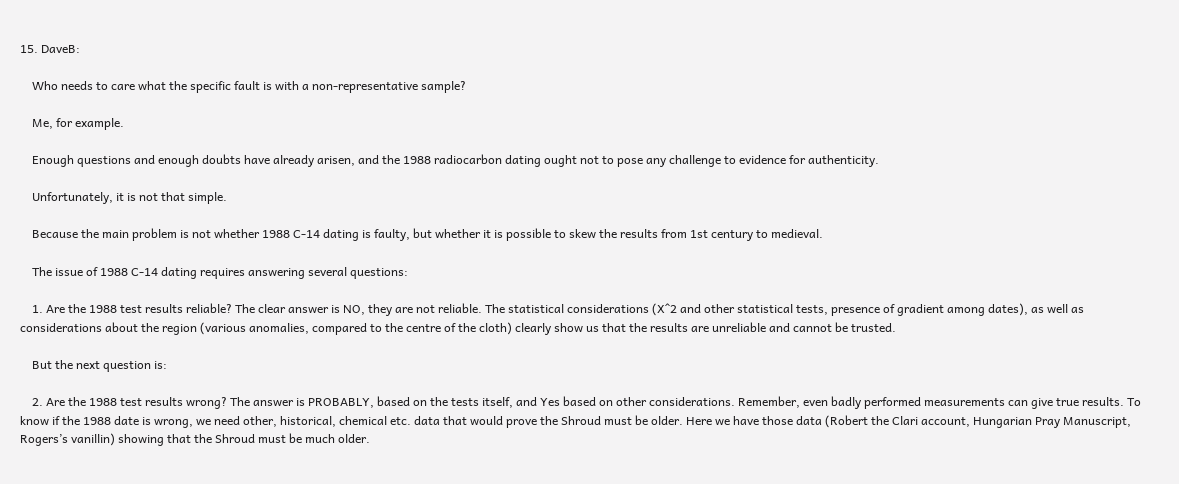15. DaveB:

    Who needs to care what the specific fault is with a non-representative sample?

    Me, for example.

    Enough questions and enough doubts have already arisen, and the 1988 radiocarbon dating ought not to pose any challenge to evidence for authenticity.

    Unfortunately, it is not that simple.

    Because the main problem is not whether 1988 C-14 dating is faulty, but whether it is possible to skew the results from 1st century to medieval.

    The issue of 1988 C-14 dating requires answering several questions:

    1. Are the 1988 test results reliable? The clear answer is NO, they are not reliable. The statistical considerations (X^2 and other statistical tests, presence of gradient among dates), as well as considerations about the region (various anomalies, compared to the centre of the cloth) clearly show us that the results are unreliable and cannot be trusted.

    But the next question is:

    2. Are the 1988 test results wrong? The answer is PROBABLY, based on the tests itself, and Yes based on other considerations. Remember, even badly performed measurements can give true results. To know if the 1988 date is wrong, we need other, historical, chemical etc. data that would prove the Shroud must be older. Here we have those data (Robert the Clari account, Hungarian Pray Manuscript, Rogers’s vanillin) showing that the Shroud must be much older.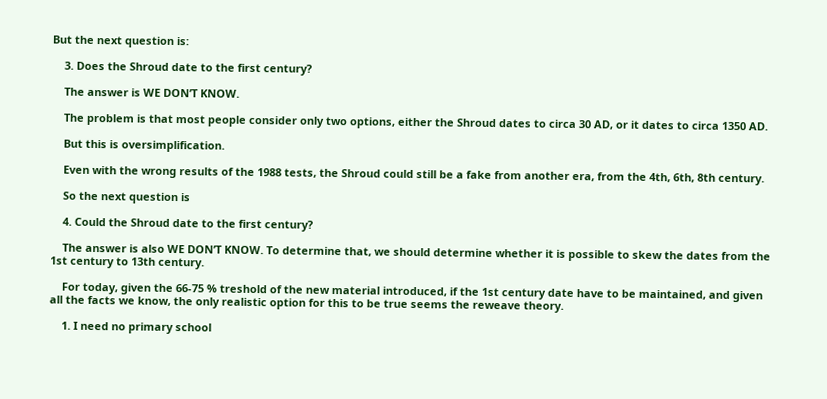But the next question is:

    3. Does the Shroud date to the first century?

    The answer is WE DON’T KNOW.

    The problem is that most people consider only two options, either the Shroud dates to circa 30 AD, or it dates to circa 1350 AD.

    But this is oversimplification.

    Even with the wrong results of the 1988 tests, the Shroud could still be a fake from another era, from the 4th, 6th, 8th century.

    So the next question is

    4. Could the Shroud date to the first century?

    The answer is also WE DON’T KNOW. To determine that, we should determine whether it is possible to skew the dates from the 1st century to 13th century.

    For today, given the 66-75 % treshold of the new material introduced, if the 1st century date have to be maintained, and given all the facts we know, the only realistic option for this to be true seems the reweave theory.

    1. I need no primary school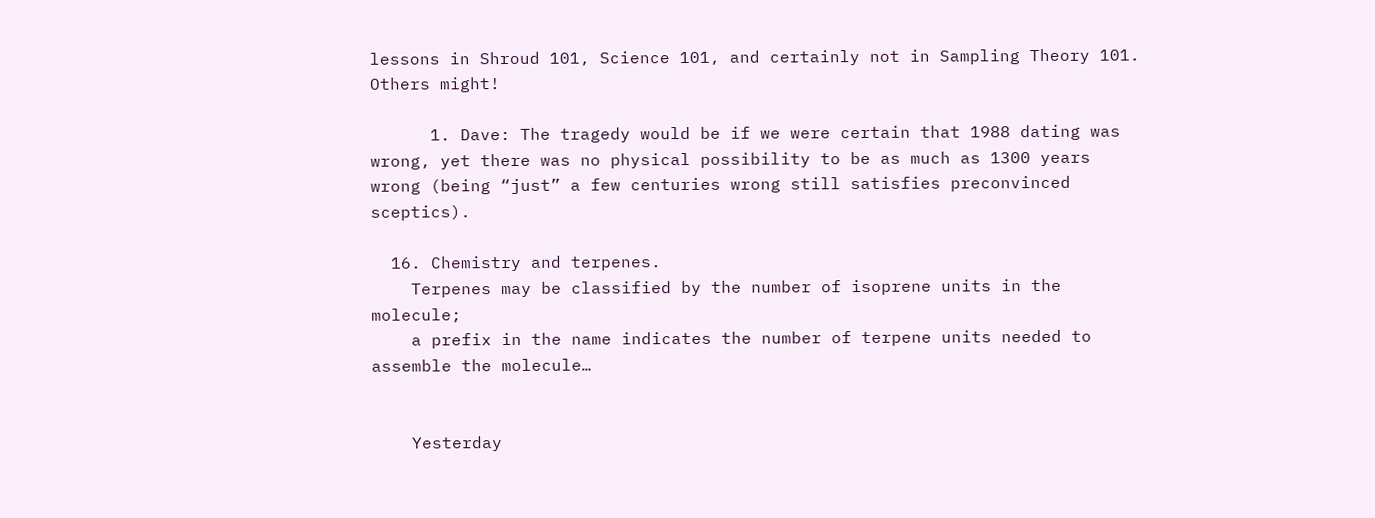lessons in Shroud 101, Science 101, and certainly not in Sampling Theory 101. Others might!

      1. Dave: The tragedy would be if we were certain that 1988 dating was wrong, yet there was no physical possibility to be as much as 1300 years wrong (being “just” a few centuries wrong still satisfies preconvinced sceptics).

  16. Chemistry and terpenes.
    Terpenes may be classified by the number of isoprene units in the molecule;
    a prefix in the name indicates the number of terpene units needed to assemble the molecule…


    Yesterday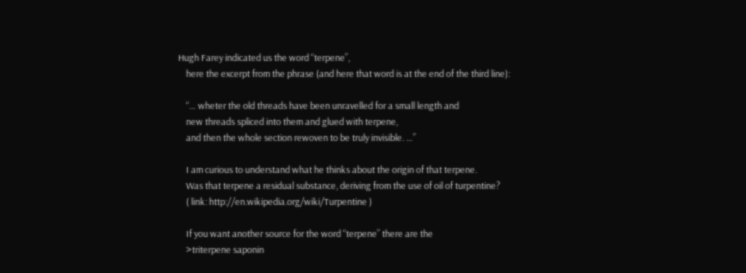Hugh Farey indicated us the word “terpene”,
    here the excerpt from the phrase (and here that word is at the end of the third line):

    “… wheter the old threads have been unravelled for a small length and
    new threads spliced into them and glued with terpene,
    and then the whole section rewoven to be truly invisible. …”

    I am curious to understand what he thinks about the origin of that terpene.
    Was that terpene a residual substance, deriving from the use of oil of turpentine?
    ( link: http://en.wikipedia.org/wiki/Turpentine )

    If you want another source for the word “terpene” there are the
    >triterpene saponin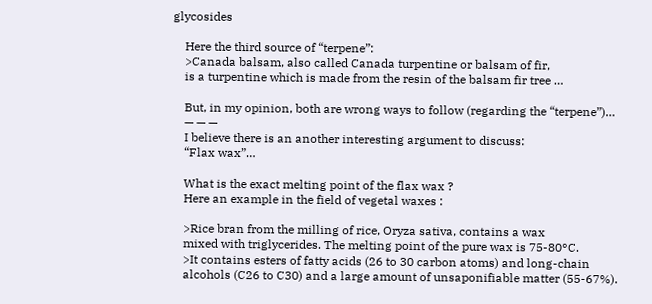glycosides

    Here the third source of “terpene”:
    >Canada balsam, also called Canada turpentine or balsam of fir,
    is a turpentine which is made from the resin of the balsam fir tree …

    But, in my opinion, both are wrong ways to follow (regarding the “terpene”)…
    — — —
    I believe there is an another interesting argument to discuss:
    “Flax wax”…

    What is the exact melting point of the flax wax ?
    Here an example in the field of vegetal waxes :

    >Rice bran from the milling of rice, Oryza sativa, contains a wax
    mixed with triglycerides. The melting point of the pure wax is 75-80°C.
    >It contains esters of fatty acids (26 to 30 carbon atoms) and long-chain
    alcohols (C26 to C30) and a large amount of unsaponifiable matter (55-67%).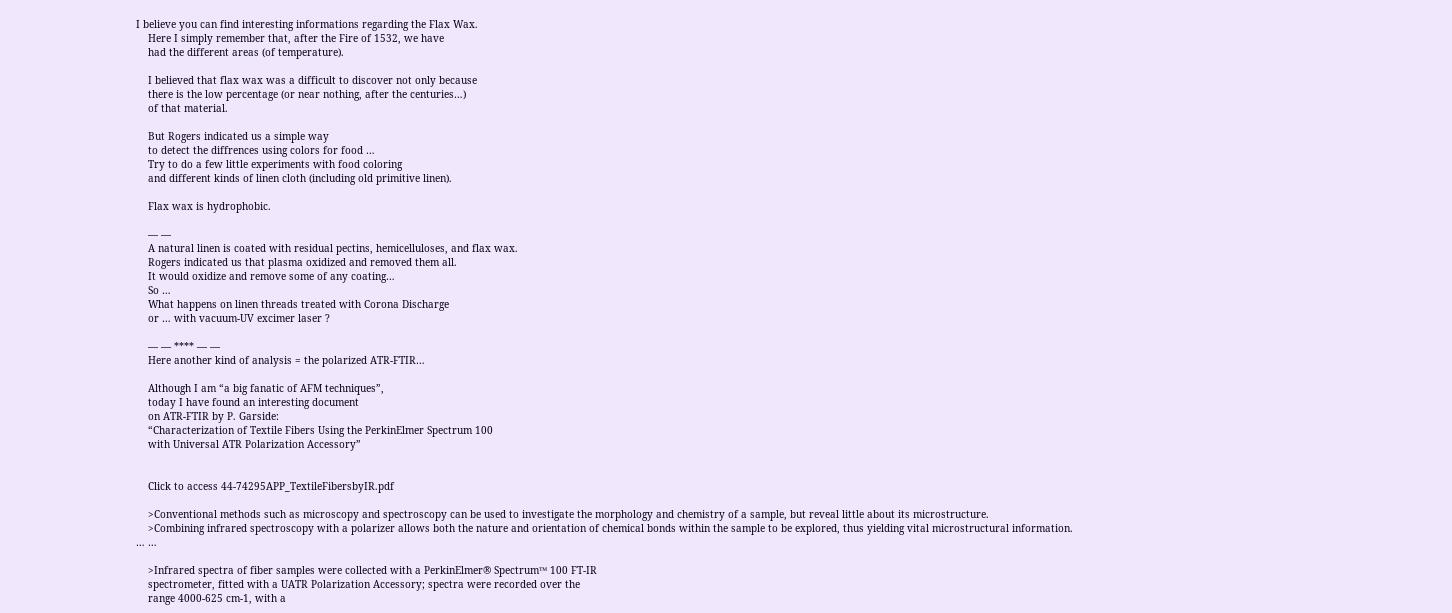I believe you can find interesting informations regarding the Flax Wax.
    Here I simply remember that, after the Fire of 1532, we have
    had the different areas (of temperature).

    I believed that flax wax was a difficult to discover not only because
    there is the low percentage (or near nothing, after the centuries…)
    of that material.

    But Rogers indicated us a simple way
    to detect the diffrences using colors for food …
    Try to do a few little experiments with food coloring
    and different kinds of linen cloth (including old primitive linen).

    Flax wax is hydrophobic.

    — —
    A natural linen is coated with residual pectins, hemicelluloses, and flax wax.
    Rogers indicated us that plasma oxidized and removed them all.
    It would oxidize and remove some of any coating…
    So …
    What happens on linen threads treated with Corona Discharge
    or … with vacuum-UV excimer laser ?

    — — **** — —
    Here another kind of analysis = the polarized ATR-FTIR…

    Although I am “a big fanatic of AFM techniques”,
    today I have found an interesting document
    on ATR-FTIR by P. Garside:
    “Characterization of Textile Fibers Using the PerkinElmer Spectrum 100
    with Universal ATR Polarization Accessory”


    Click to access 44-74295APP_TextileFibersbyIR.pdf

    >Conventional methods such as microscopy and spectroscopy can be used to investigate the morphology and chemistry of a sample, but reveal little about its microstructure.
    >Combining infrared spectroscopy with a polarizer allows both the nature and orientation of chemical bonds within the sample to be explored, thus yielding vital microstructural information. … …

    >Infrared spectra of fiber samples were collected with a PerkinElmer® Spectrum™ 100 FT-IR
    spectrometer, fitted with a UATR Polarization Accessory; spectra were recorded over the
    range 4000-625 cm-1, with a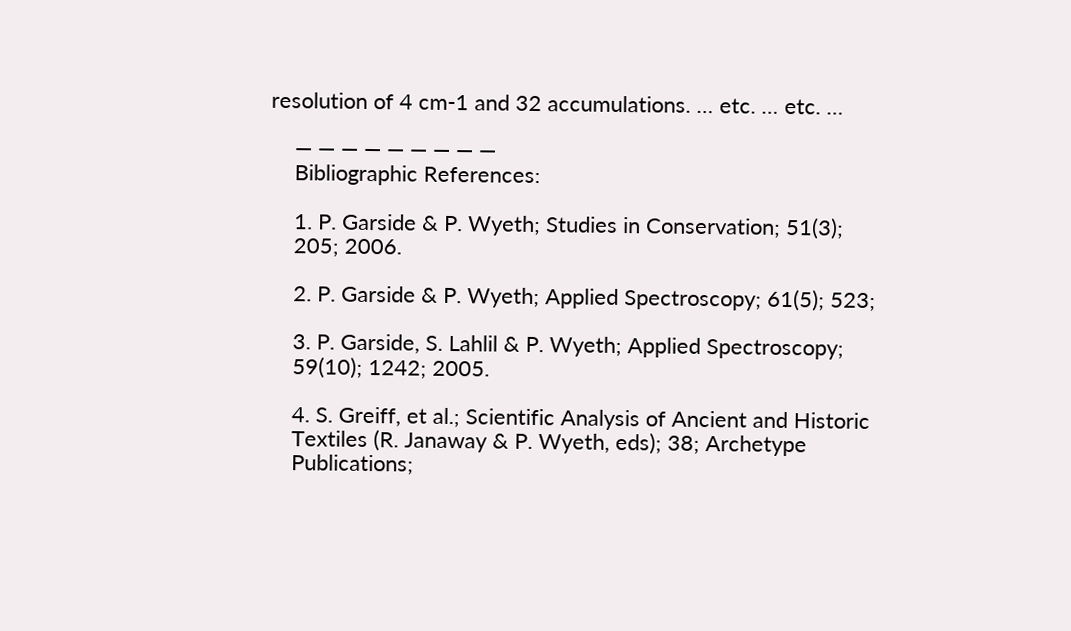resolution of 4 cm-1 and 32 accumulations. … etc. … etc. …

    — — — — — — — — —
    Bibliographic References:

    1. P. Garside & P. Wyeth; Studies in Conservation; 51(3);
    205; 2006.

    2. P. Garside & P. Wyeth; Applied Spectroscopy; 61(5); 523;

    3. P. Garside, S. Lahlil & P. Wyeth; Applied Spectroscopy;
    59(10); 1242; 2005.

    4. S. Greiff, et al.; Scientific Analysis of Ancient and Historic
    Textiles (R. Janaway & P. Wyeth, eds); 38; Archetype
    Publications;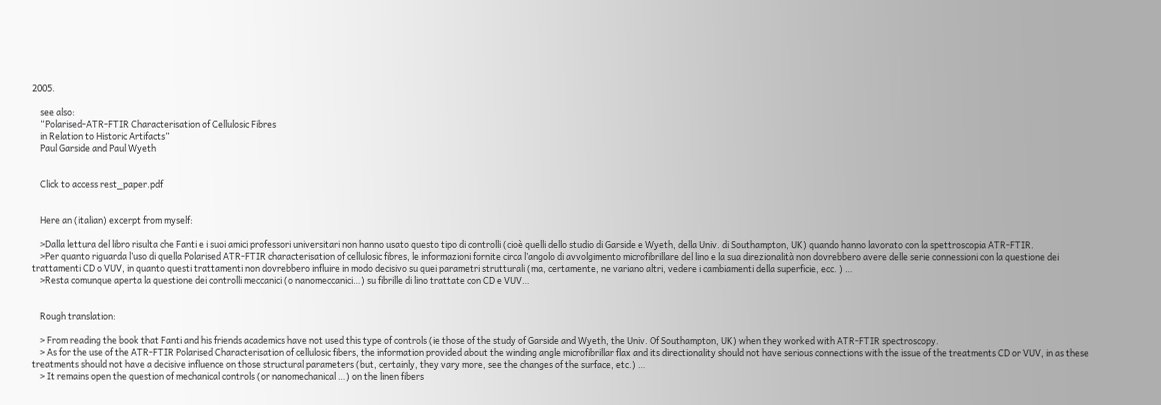2005.

    see also:
    “Polarised-ATR-FTIR Characterisation of Cellulosic Fibres
    in Relation to Historic Artifacts”
    Paul Garside and Paul Wyeth


    Click to access rest_paper.pdf


    Here an (italian) excerpt from myself:

    >Dalla lettura del libro risulta che Fanti e i suoi amici professori universitari non hanno usato questo tipo di controlli (cioè quelli dello studio di Garside e Wyeth, della Univ. di Southampton, UK) quando hanno lavorato con la spettroscopia ATR-FTIR.
    >Per quanto riguarda l’uso di quella Polarised ATR-FTIR characterisation of cellulosic fibres, le informazioni fornite circa l’angolo di avvolgimento microfibrillare del lino e la sua direzionalità non dovrebbero avere delle serie connessioni con la questione dei trattamenti CD o VUV, in quanto questi trattamenti non dovrebbero influire in modo decisivo su quei parametri strutturali (ma, certamente, ne variano altri, vedere i cambiamenti della superficie, ecc. ) …
    >Resta comunque aperta la questione dei controlli meccanici (o nanomeccanici…) su fibrille di lino trattate con CD e VUV…


    Rough translation:

    > From reading the book that Fanti and his friends academics have not used this type of controls (ie those of the study of Garside and Wyeth, the Univ. Of Southampton, UK) when they worked with ATR-FTIR spectroscopy.
    > As for the use of the ATR-FTIR Polarised Characterisation of cellulosic fibers, the information provided about the winding angle microfibrillar flax and its directionality should not have serious connections with the issue of the treatments CD or VUV, in as these treatments should not have a decisive influence on those structural parameters (but, certainly, they vary more, see the changes of the surface, etc.) …
    > It remains open the question of mechanical controls (or nanomechanical …) on the linen fibers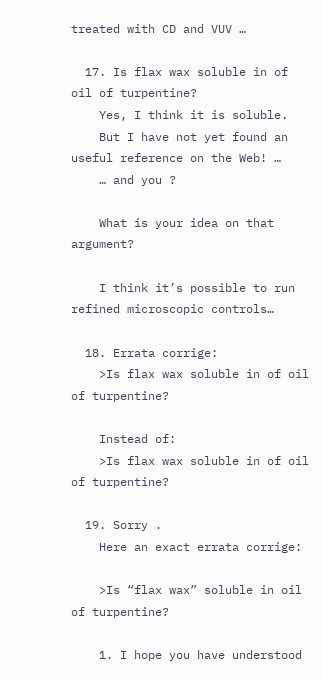treated with CD and VUV …

  17. Is flax wax soluble in of oil of turpentine?
    Yes, I think it is soluble.
    But I have not yet found an useful reference on the Web! …
    … and you ?

    What is your idea on that argument?

    I think it’s possible to run refined microscopic controls…

  18. Errata corrige:
    >Is flax wax soluble in of oil of turpentine?

    Instead of:
    >Is flax wax soluble in of oil of turpentine?

  19. Sorry .
    Here an exact errata corrige:

    >Is “flax wax” soluble in oil of turpentine?

    1. I hope you have understood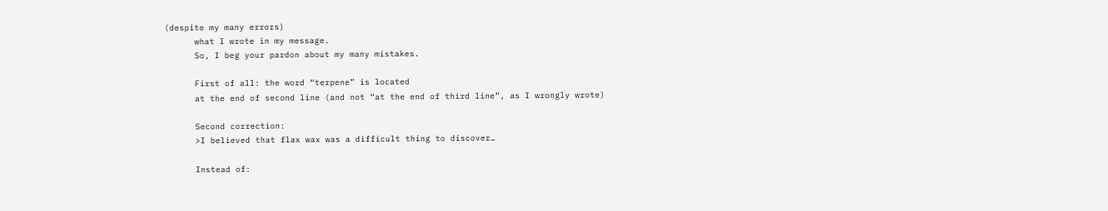(despite my many errors)
      what I wrote in my message.
      So, I beg your pardon about my many mistakes.

      First of all: the word “terpene” is located
      at the end of second line (and not “at the end of third line”, as I wrongly wrote)

      Second correction:
      >I believed that flax wax was a difficult thing to discover…

      Instead of: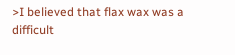>I believed that flax wax was a difficult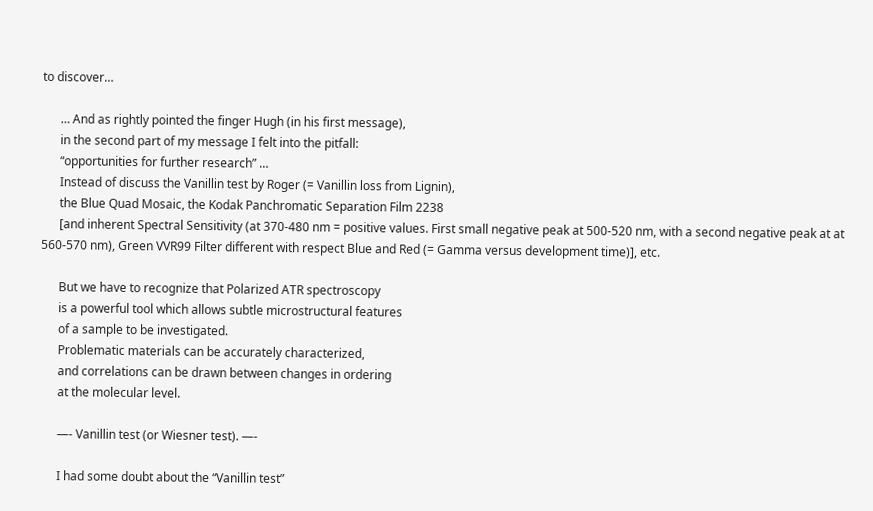to discover…

      … And as rightly pointed the finger Hugh (in his first message),
      in the second part of my message I felt into the pitfall:
      “opportunities for further research” …
      Instead of discuss the Vanillin test by Roger (= Vanillin loss from Lignin),
      the Blue Quad Mosaic, the Kodak Panchromatic Separation Film 2238
      [and inherent Spectral Sensitivity (at 370-480 nm = positive values. First small negative peak at 500-520 nm, with a second negative peak at at 560-570 nm), Green VVR99 Filter different with respect Blue and Red (= Gamma versus development time)], etc.

      But we have to recognize that Polarized ATR spectroscopy
      is a powerful tool which allows subtle microstructural features
      of a sample to be investigated.
      Problematic materials can be accurately characterized,
      and correlations can be drawn between changes in ordering
      at the molecular level.

      —- Vanillin test (or Wiesner test). —-

      I had some doubt about the “Vanillin test”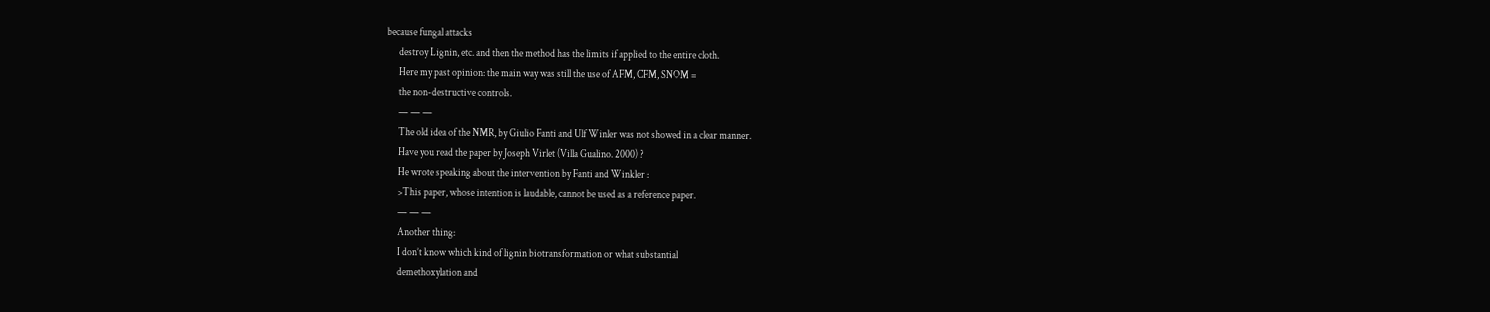because fungal attacks
      destroy Lignin, etc. and then the method has the limits if applied to the entire cloth.
      Here my past opinion: the main way was still the use of AFM, CFM, SNOM =
      the non-destructive controls.
      — — —
      The old idea of the NMR, by Giulio Fanti and Ulf Winler was not showed in a clear manner.
      Have you read the paper by Joseph Virlet (Villa Gualino. 2000) ?
      He wrote speaking about the intervention by Fanti and Winkler :
      >This paper, whose intention is laudable, cannot be used as a reference paper.
      — — —
      Another thing:
      I don’t know which kind of lignin biotransformation or what substantial
      demethoxylation and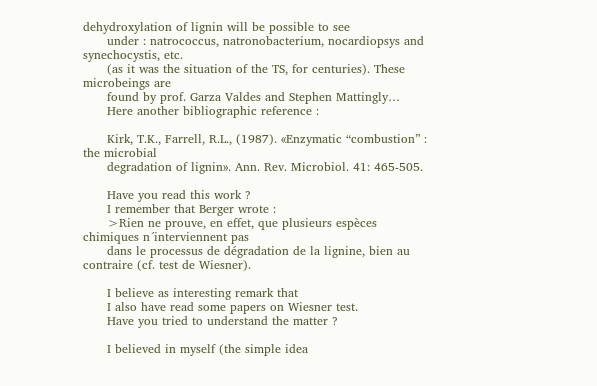dehydroxylation of lignin will be possible to see
      under : natrococcus, natronobacterium, nocardiopsys and synechocystis, etc.
      (as it was the situation of the TS, for centuries). These microbeings are
      found by prof. Garza Valdes and Stephen Mattingly…
      Here another bibliographic reference :

      Kirk, T.K., Farrell, R.L., (1987). «Enzymatic “combustion” : the microbial
      degradation of lignin». Ann. Rev. Microbiol. 41: 465-505.

      Have you read this work ?
      I remember that Berger wrote :
      >Rien ne prouve, en effet, que plusieurs espèces chimiques n´interviennent pas
      dans le processus de dégradation de la lignine, bien au contraire (cf. test de Wiesner).

      I believe as interesting remark that
      I also have read some papers on Wiesner test.
      Have you tried to understand the matter ?

      I believed in myself (the simple idea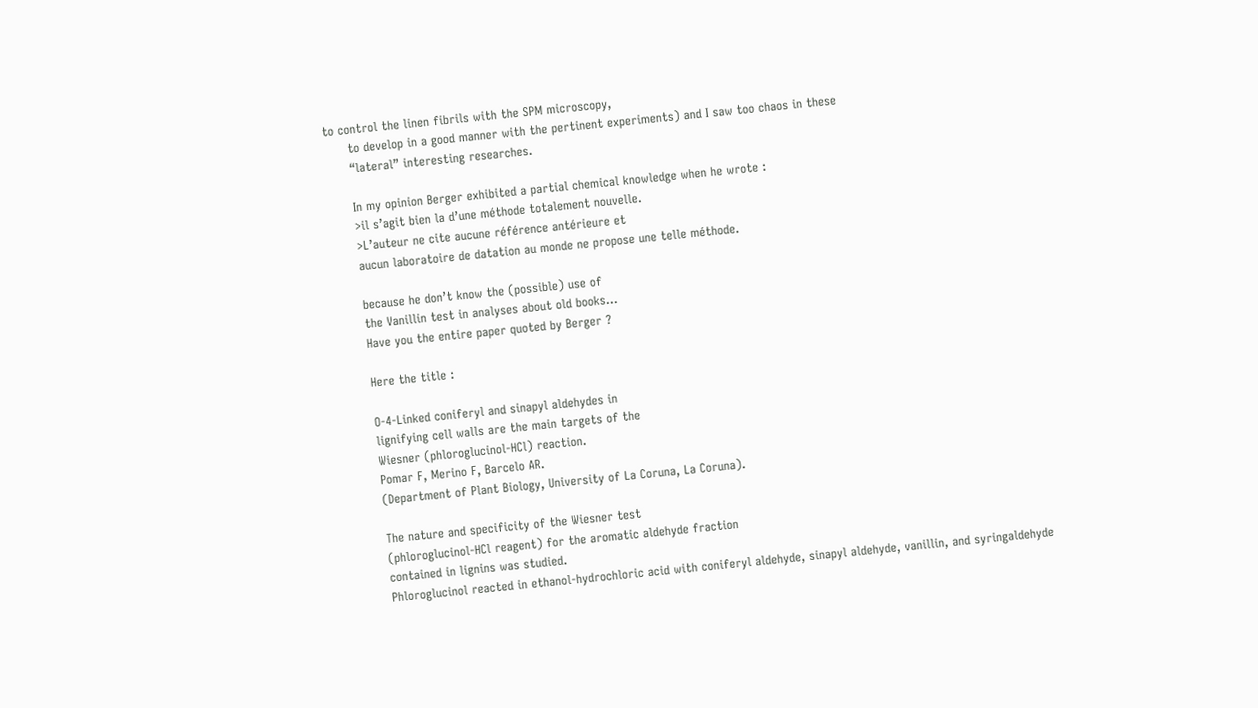to control the linen fibrils with the SPM microscopy,
      to develop in a good manner with the pertinent experiments) and I saw too chaos in these
      “lateral” interesting researches.

      In my opinion Berger exhibited a partial chemical knowledge when he wrote :
      >il s’agit bien la d’une méthode totalement nouvelle.
      >L’auteur ne cite aucune référence antérieure et
      aucun laboratoire de datation au monde ne propose une telle méthode.

      because he don’t know the (possible) use of
      the Vanillin test in analyses about old books…
      Have you the entire paper quoted by Berger ?

      Here the title :

      O-4-Linked coniferyl and sinapyl aldehydes in
      lignifying cell walls are the main targets of the
      Wiesner (phloroglucinol-HCl) reaction.
      Pomar F, Merino F, Barcelo AR.
      (Department of Plant Biology, University of La Coruna, La Coruna).

      The nature and specificity of the Wiesner test
      (phloroglucinol-HCl reagent) for the aromatic aldehyde fraction
      contained in lignins was studied.
      Phloroglucinol reacted in ethanol-hydrochloric acid with coniferyl aldehyde, sinapyl aldehyde, vanillin, and syringaldehyde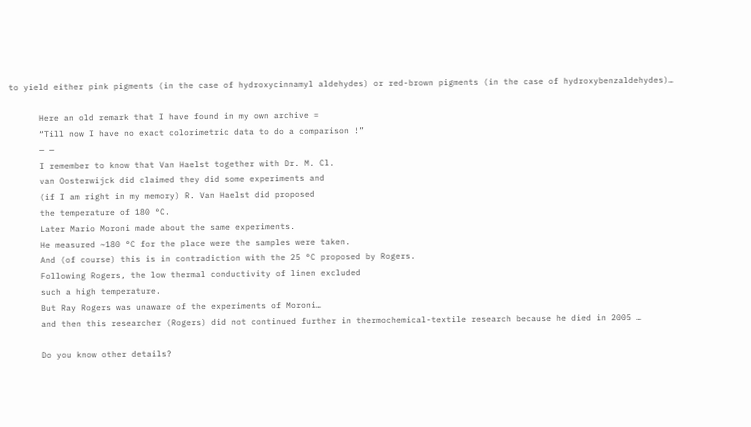to yield either pink pigments (in the case of hydroxycinnamyl aldehydes) or red-brown pigments (in the case of hydroxybenzaldehydes)…

      Here an old remark that I have found in my own archive =
      “Till now I have no exact colorimetric data to do a comparison !”
      — —
      I remember to know that Van Haelst together with Dr. M. Cl.
      van Oosterwijck did claimed they did some experiments and
      (if I am right in my memory) R. Van Haelst did proposed
      the temperature of 180 °C.
      Later Mario Moroni made about the same experiments.
      He measured ~180 °C for the place were the samples were taken.
      And (of course) this is in contradiction with the 25 °C proposed by Rogers.
      Following Rogers, the low thermal conductivity of linen excluded
      such a high temperature.
      But Ray Rogers was unaware of the experiments of Moroni…
      and then this researcher (Rogers) did not continued further in thermochemical-textile research because he died in 2005 …

      Do you know other details?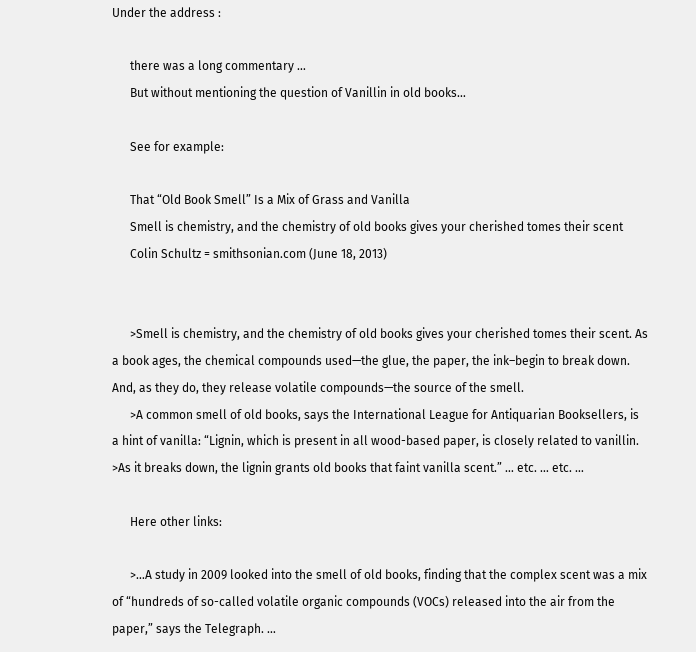Under the address :

      there was a long commentary …
      But without mentioning the question of Vanillin in old books…

      See for example:

      That “Old Book Smell” Is a Mix of Grass and Vanilla
      Smell is chemistry, and the chemistry of old books gives your cherished tomes their scent
      Colin Schultz = smithsonian.com (June 18, 2013)


      >Smell is chemistry, and the chemistry of old books gives your cherished tomes their scent. As a book ages, the chemical compounds used—the glue, the paper, the ink–begin to break down. And, as they do, they release volatile compounds—the source of the smell.
      >A common smell of old books, says the International League for Antiquarian Booksellers, is a hint of vanilla: “Lignin, which is present in all wood-based paper, is closely related to vanillin. >As it breaks down, the lignin grants old books that faint vanilla scent.” … etc. … etc. …

      Here other links:

      >…A study in 2009 looked into the smell of old books, finding that the complex scent was a mix of “hundreds of so-called volatile organic compounds (VOCs) released into the air from the paper,” says the Telegraph. …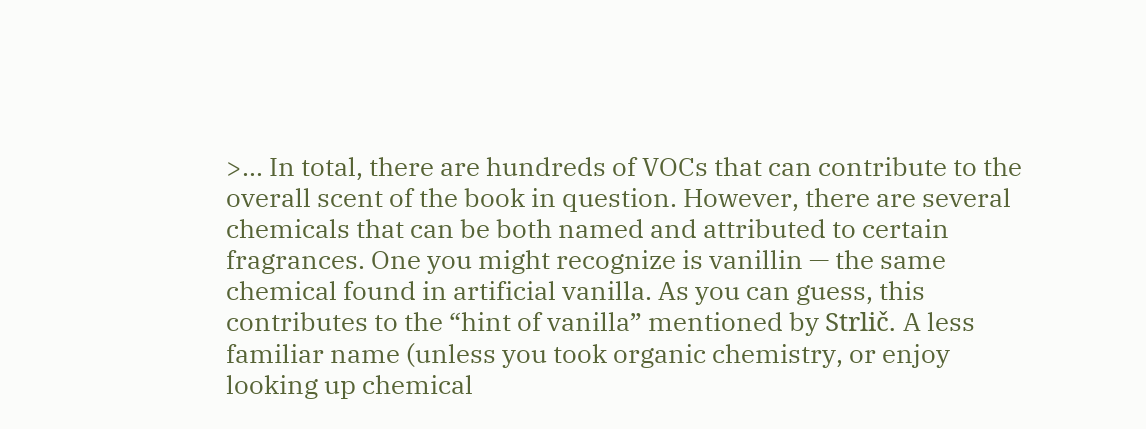>… In total, there are hundreds of VOCs that can contribute to the overall scent of the book in question. However, there are several chemicals that can be both named and attributed to certain fragrances. One you might recognize is vanillin — the same chemical found in artificial vanilla. As you can guess, this contributes to the “hint of vanilla” mentioned by Strlič. A less familiar name (unless you took organic chemistry, or enjoy looking up chemical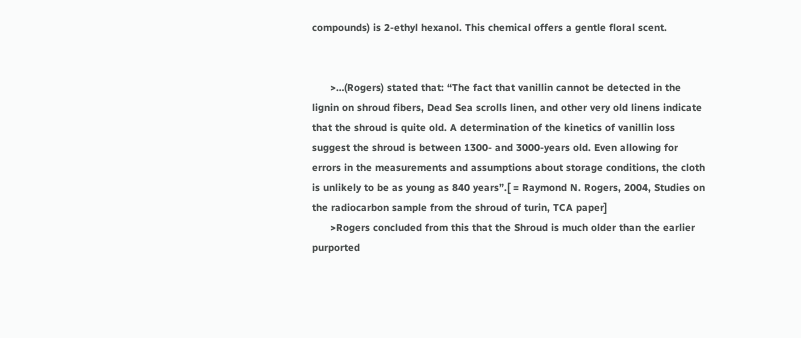compounds) is 2-ethyl hexanol. This chemical offers a gentle floral scent.


      >…(Rogers) stated that: “The fact that vanillin cannot be detected in the lignin on shroud fibers, Dead Sea scrolls linen, and other very old linens indicate that the shroud is quite old. A determination of the kinetics of vanillin loss suggest the shroud is between 1300- and 3000-years old. Even allowing for errors in the measurements and assumptions about storage conditions, the cloth is unlikely to be as young as 840 years”.[ = Raymond N. Rogers, 2004, Studies on the radiocarbon sample from the shroud of turin, TCA paper]
      >Rogers concluded from this that the Shroud is much older than the earlier purported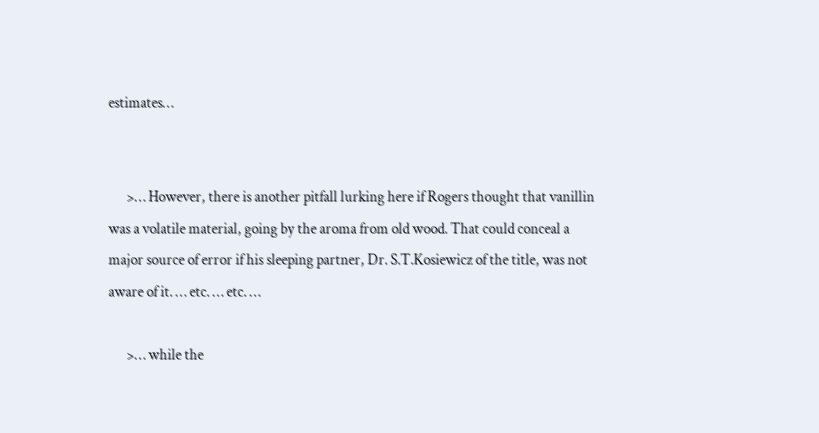estimates…


      >… However, there is another pitfall lurking here if Rogers thought that vanillin was a volatile material, going by the aroma from old wood. That could conceal a major source of error if his sleeping partner, Dr. S.T.Kosiewicz of the title, was not aware of it. … etc. … etc. …

      >… while the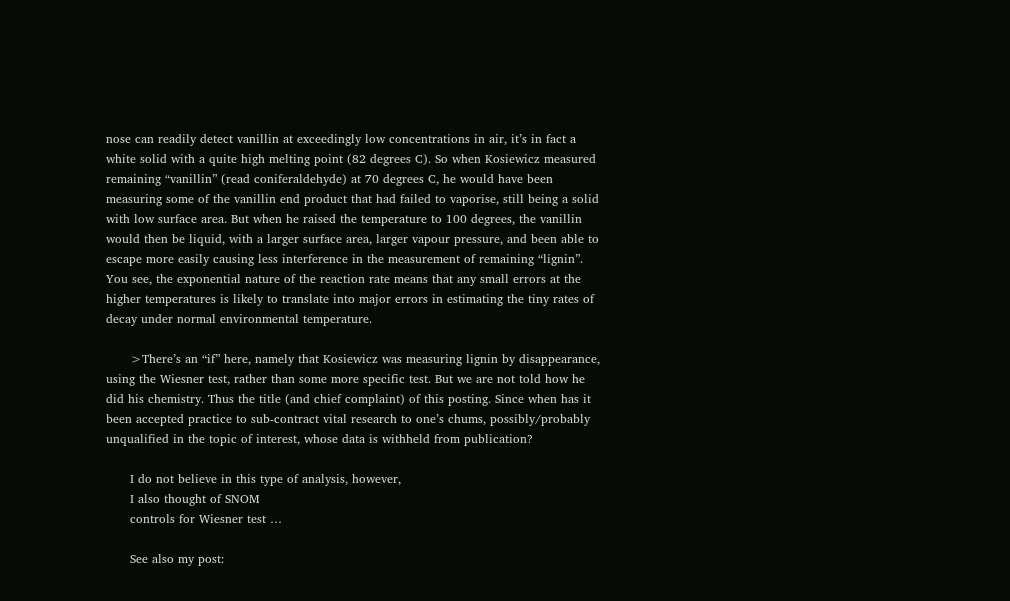nose can readily detect vanillin at exceedingly low concentrations in air, it’s in fact a white solid with a quite high melting point (82 degrees C). So when Kosiewicz measured remaining “vanillin” (read coniferaldehyde) at 70 degrees C, he would have been measuring some of the vanillin end product that had failed to vaporise, still being a solid with low surface area. But when he raised the temperature to 100 degrees, the vanillin would then be liquid, with a larger surface area, larger vapour pressure, and been able to escape more easily causing less interference in the measurement of remaining “lignin”. You see, the exponential nature of the reaction rate means that any small errors at the higher temperatures is likely to translate into major errors in estimating the tiny rates of decay under normal environmental temperature.

      >There’s an “if” here, namely that Kosiewicz was measuring lignin by disappearance, using the Wiesner test, rather than some more specific test. But we are not told how he did his chemistry. Thus the title (and chief complaint) of this posting. Since when has it been accepted practice to sub-contract vital research to one’s chums, possibly/probably unqualified in the topic of interest, whose data is withheld from publication?

      I do not believe in this type of analysis, however,
      I also thought of SNOM
      controls for Wiesner test …

      See also my post: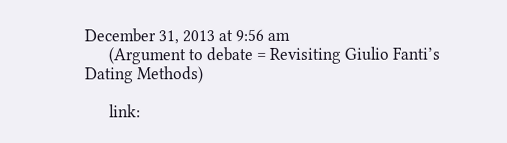December 31, 2013 at 9:56 am
      (Argument to debate = Revisiting Giulio Fanti’s Dating Methods)

      link: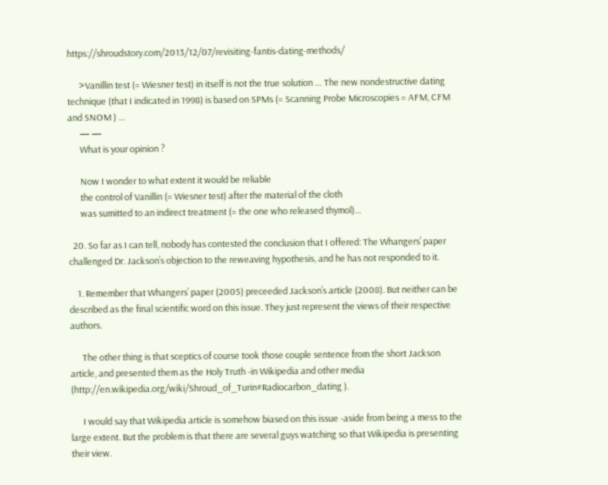https://shroudstory.com/2013/12/07/revisiting-fantis-dating-methods/

      >Vanillin test (= Wiesner test) in itself is not the true solution … The new nondestructive dating technique (that I indicated in 1998) is based on SPMs (= Scanning Probe Microscopies = AFM, CFM and SNOM ) …
      — —
      What is your opinion ?

      Now I wonder to what extent it would be reliable
      the control of Vanillin (= Wiesner test) after the material of the cloth
      was sumitted to an indirect treatment (= the one who released thymol)…

  20. So far as I can tell, nobody has contested the conclusion that I offered: The Whangers’ paper challenged Dr. Jackson’s objection to the reweaving hypothesis, and he has not responded to it.

    1. Remember that Whangers’ paper (2005) preceeded Jackson’s article (2008). But neither can be described as the final scientific word on this issue. They just represent the views of their respective authors.

      The other thing is that sceptics of course took those couple sentence from the short Jackson article, and presented them as the Holy Truth -in Wikipedia and other media (http://en.wikipedia.org/wiki/Shroud_of_Turin#Radiocarbon_dating ).

      I would say that Wikipedia article is somehow biased on this issue -aside from being a mess to the large extent. But the problem is that there are several guys watching so that Wikipedia is presenting their view.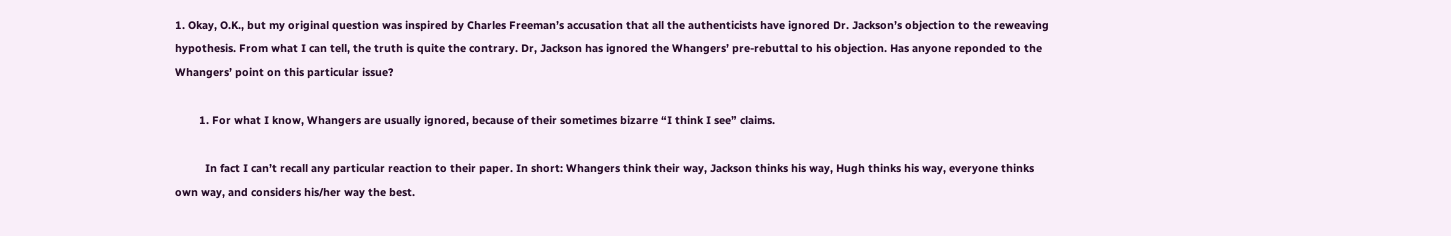1. Okay, O.K., but my original question was inspired by Charles Freeman’s accusation that all the authenticists have ignored Dr. Jackson’s objection to the reweaving hypothesis. From what I can tell, the truth is quite the contrary. Dr, Jackson has ignored the Whangers’ pre-rebuttal to his objection. Has anyone reponded to the Whangers’ point on this particular issue?

        1. For what I know, Whangers are usually ignored, because of their sometimes bizarre “I think I see” claims.

          In fact I can’t recall any particular reaction to their paper. In short: Whangers think their way, Jackson thinks his way, Hugh thinks his way, everyone thinks own way, and considers his/her way the best.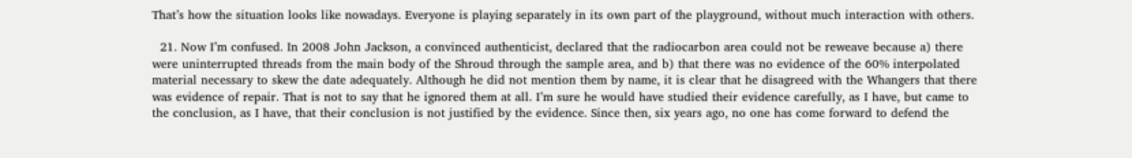That’s how the situation looks like nowadays. Everyone is playing separately in its own part of the playground, without much interaction with others.

  21. Now I’m confused. In 2008 John Jackson, a convinced authenticist, declared that the radiocarbon area could not be reweave because a) there were uninterrupted threads from the main body of the Shroud through the sample area, and b) that there was no evidence of the 60% interpolated material necessary to skew the date adequately. Although he did not mention them by name, it is clear that he disagreed with the Whangers that there was evidence of repair. That is not to say that he ignored them at all. I’m sure he would have studied their evidence carefully, as I have, but came to the conclusion, as I have, that their conclusion is not justified by the evidence. Since then, six years ago, no one has come forward to defend the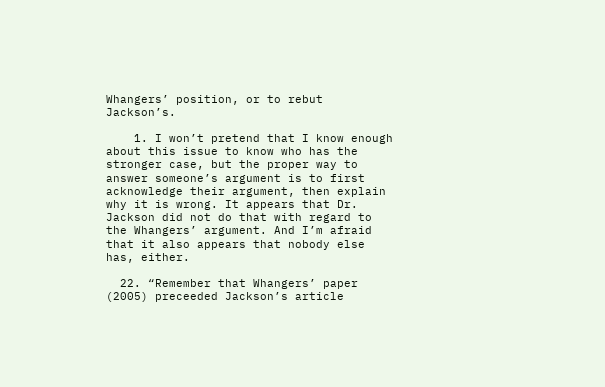Whangers’ position, or to rebut Jackson’s.

    1. I won’t pretend that I know enough about this issue to know who has the stronger case, but the proper way to answer someone’s argument is to first acknowledge their argument, then explain why it is wrong. It appears that Dr. Jackson did not do that with regard to the Whangers’ argument. And I’m afraid that it also appears that nobody else has, either.

  22. “Remember that Whangers’ paper (2005) preceeded Jackson’s article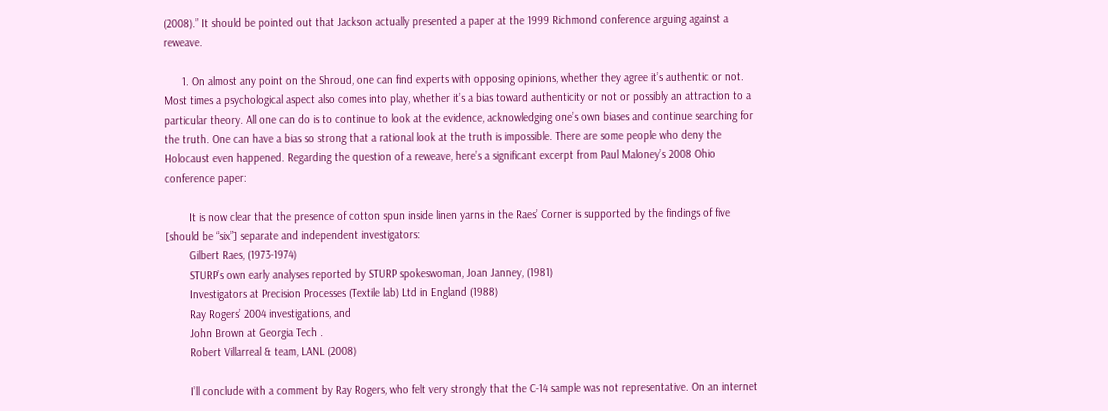(2008).” It should be pointed out that Jackson actually presented a paper at the 1999 Richmond conference arguing against a reweave.

      1. On almost any point on the Shroud, one can find experts with opposing opinions, whether they agree it’s authentic or not. Most times a psychological aspect also comes into play, whether it’s a bias toward authenticity or not or possibly an attraction to a particular theory. All one can do is to continue to look at the evidence, acknowledging one’s own biases and continue searching for the truth. One can have a bias so strong that a rational look at the truth is impossible. There are some people who deny the Holocaust even happened. Regarding the question of a reweave, here’s a significant excerpt from Paul Maloney’s 2008 Ohio conference paper:

        It is now clear that the presence of cotton spun inside linen yarns in the Raes’ Corner is supported by the findings of five [should be “six”] separate and independent investigators:
        Gilbert Raes, (1973-1974)
        STURP’s own early analyses reported by STURP spokeswoman, Joan Janney, (1981)
        Investigators at Precision Processes (Textile lab) Ltd in England (1988)
        Ray Rogers’ 2004 investigations, and
        John Brown at Georgia Tech .
        Robert Villarreal & team, LANL (2008)

        I’ll conclude with a comment by Ray Rogers, who felt very strongly that the C-14 sample was not representative. On an internet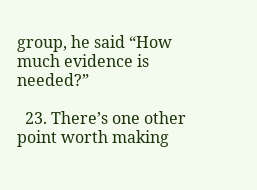group, he said “How much evidence is needed?”

  23. There’s one other point worth making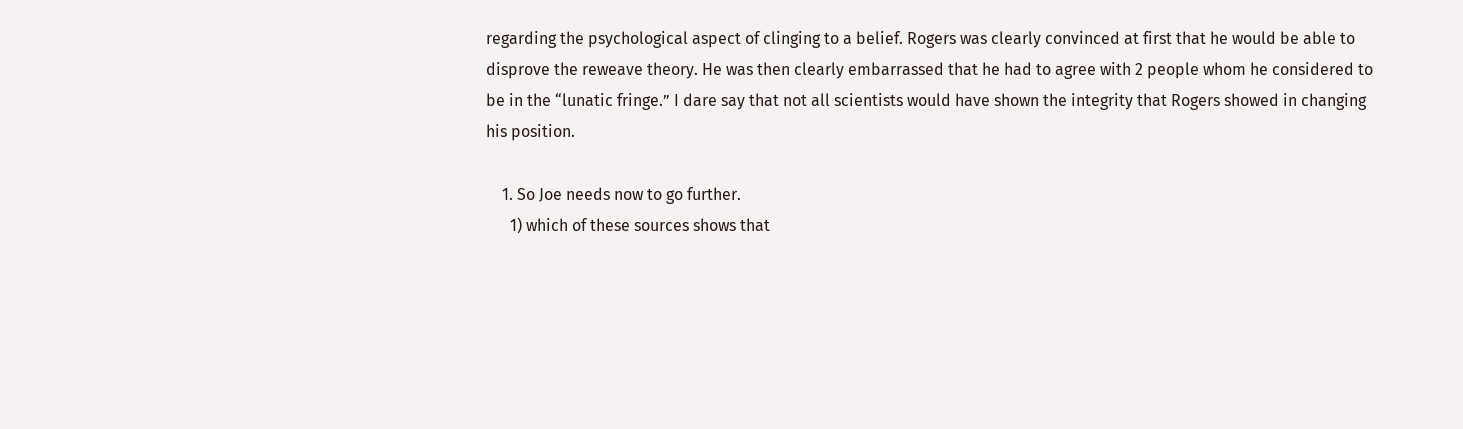regarding the psychological aspect of clinging to a belief. Rogers was clearly convinced at first that he would be able to disprove the reweave theory. He was then clearly embarrassed that he had to agree with 2 people whom he considered to be in the “lunatic fringe.” I dare say that not all scientists would have shown the integrity that Rogers showed in changing his position.

    1. So Joe needs now to go further.
      1) which of these sources shows that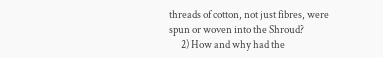threads of cotton, not just fibres, were spun or woven into the Shroud?
      2) How and why had the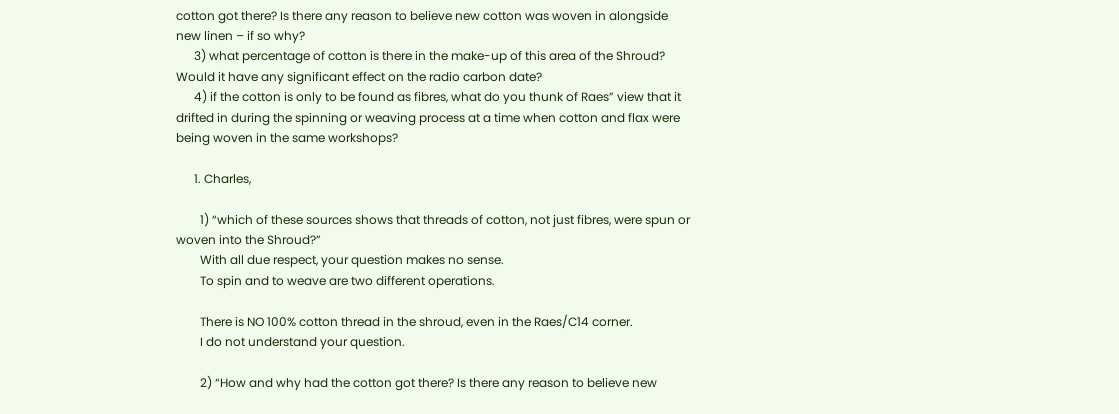cotton got there? Is there any reason to believe new cotton was woven in alongside new linen – if so why?
      3) what percentage of cotton is there in the make-up of this area of the Shroud? Would it have any significant effect on the radio carbon date?
      4) if the cotton is only to be found as fibres, what do you thunk of Raes” view that it drifted in during the spinning or weaving process at a time when cotton and flax were being woven in the same workshops?

      1. Charles,

        1) “which of these sources shows that threads of cotton, not just fibres, were spun or woven into the Shroud?”
        With all due respect, your question makes no sense.
        To spin and to weave are two different operations.

        There is NO 100% cotton thread in the shroud, even in the Raes/C14 corner.
        I do not understand your question.

        2) “How and why had the cotton got there? Is there any reason to believe new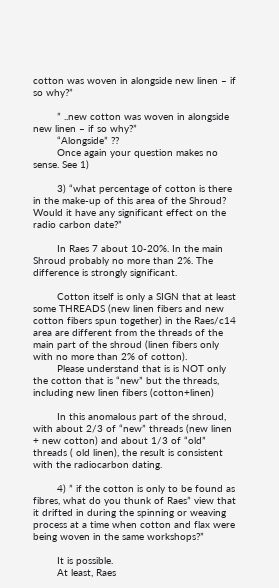cotton was woven in alongside new linen – if so why?”

        ” ..new cotton was woven in alongside new linen – if so why?”
        “Alongside” ??
        Once again your question makes no sense. See 1)

        3) “what percentage of cotton is there in the make-up of this area of the Shroud? Would it have any significant effect on the radio carbon date?”

        In Raes 7 about 10-20%. In the main Shroud probably no more than 2%. The difference is strongly significant.

        Cotton itself is only a SIGN that at least some THREADS (new linen fibers and new cotton fibers spun together) in the Raes/c14 area are different from the threads of the main part of the shroud (linen fibers only with no more than 2% of cotton).
        Please understand that is is NOT only the cotton that is “new” but the threads, including new linen fibers (cotton+linen)

        In this anomalous part of the shroud, with about 2/3 of “new” threads (new linen + new cotton) and about 1/3 of “old” threads ( old linen), the result is consistent with the radiocarbon dating.

        4) ” if the cotton is only to be found as fibres, what do you thunk of Raes” view that it drifted in during the spinning or weaving process at a time when cotton and flax were being woven in the same workshops?”

        It is possible.
        At least, Raes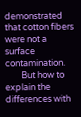demonstrated that cotton fibers were not a surface contamination.
        But how to explain the differences with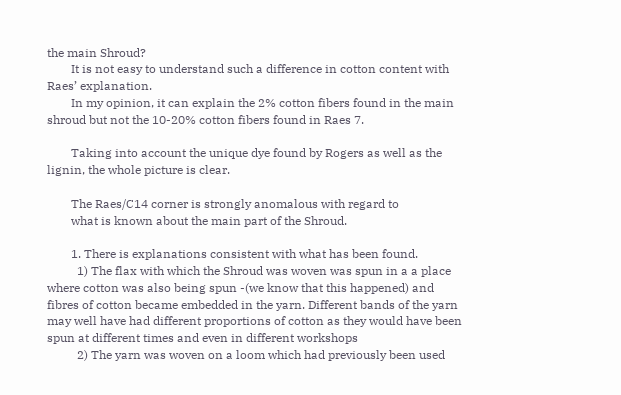the main Shroud?
        It is not easy to understand such a difference in cotton content with Raes’ explanation.
        In my opinion, it can explain the 2% cotton fibers found in the main shroud but not the 10-20% cotton fibers found in Raes 7.

        Taking into account the unique dye found by Rogers as well as the lignin, the whole picture is clear.

        The Raes/C14 corner is strongly anomalous with regard to
        what is known about the main part of the Shroud.

        1. There is explanations consistent with what has been found.
          1) The flax with which the Shroud was woven was spun in a a place where cotton was also being spun -(we know that this happened) and fibres of cotton became embedded in the yarn. Different bands of the yarn may well have had different proportions of cotton as they would have been spun at different times and even in different workshops
          2) The yarn was woven on a loom which had previously been used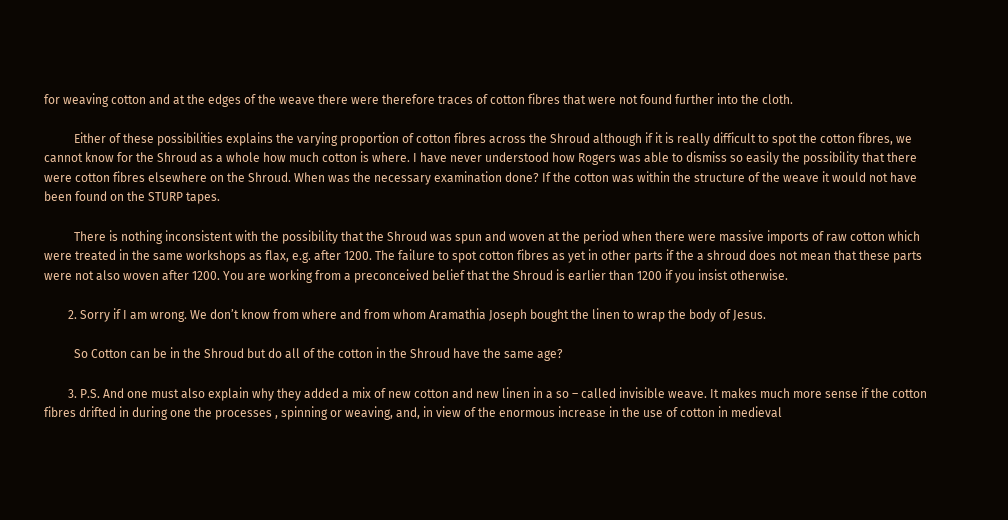for weaving cotton and at the edges of the weave there were therefore traces of cotton fibres that were not found further into the cloth.

          Either of these possibilities explains the varying proportion of cotton fibres across the Shroud although if it is really difficult to spot the cotton fibres, we cannot know for the Shroud as a whole how much cotton is where. I have never understood how Rogers was able to dismiss so easily the possibility that there were cotton fibres elsewhere on the Shroud. When was the necessary examination done? If the cotton was within the structure of the weave it would not have been found on the STURP tapes.

          There is nothing inconsistent with the possibility that the Shroud was spun and woven at the period when there were massive imports of raw cotton which were treated in the same workshops as flax, e.g. after 1200. The failure to spot cotton fibres as yet in other parts if the a shroud does not mean that these parts were not also woven after 1200. You are working from a preconceived belief that the Shroud is earlier than 1200 if you insist otherwise.

        2. Sorry if I am wrong. We don’t know from where and from whom Aramathia Joseph bought the linen to wrap the body of Jesus.

          So Cotton can be in the Shroud but do all of the cotton in the Shroud have the same age?

        3. P.S. And one must also explain why they added a mix of new cotton and new linen in a so – called invisible weave. It makes much more sense if the cotton fibres drifted in during one the processes , spinning or weaving, and, in view of the enormous increase in the use of cotton in medieval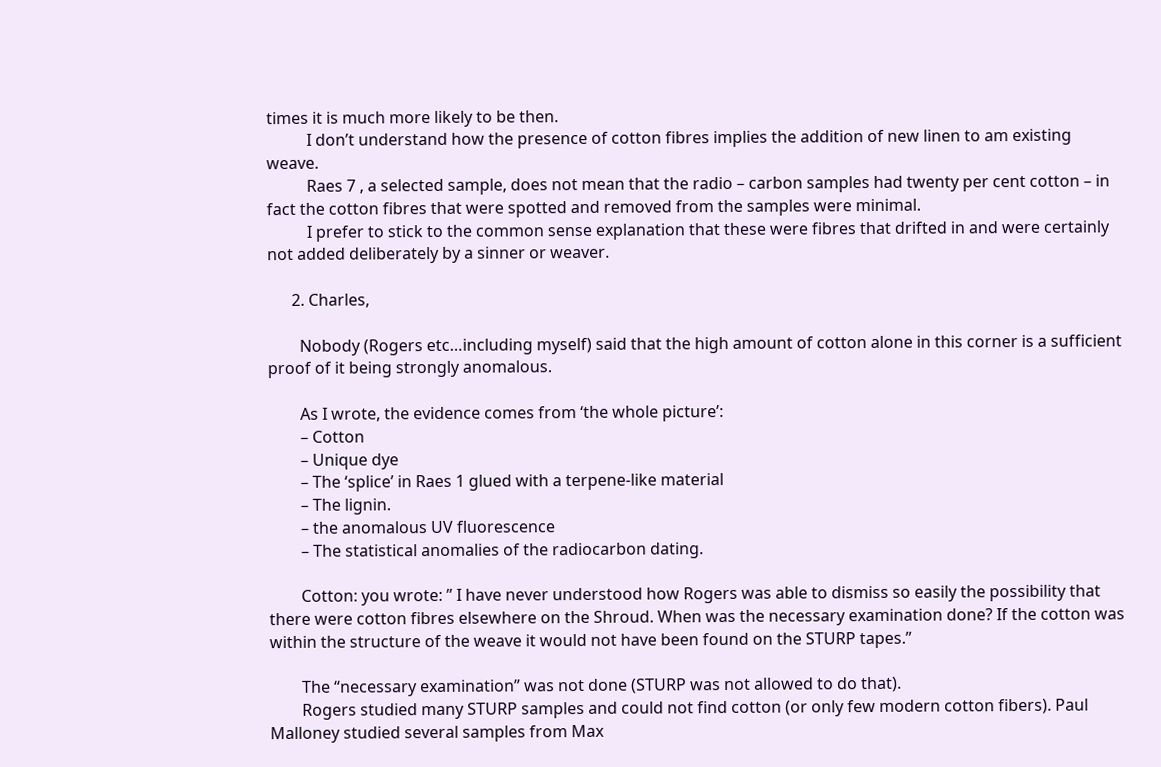times it is much more likely to be then.
          I don’t understand how the presence of cotton fibres implies the addition of new linen to am existing weave.
          Raes 7 , a selected sample, does not mean that the radio – carbon samples had twenty per cent cotton – in fact the cotton fibres that were spotted and removed from the samples were minimal.
          I prefer to stick to the common sense explanation that these were fibres that drifted in and were certainly not added deliberately by a sinner or weaver.

      2. Charles,

        Nobody (Rogers etc…including myself) said that the high amount of cotton alone in this corner is a sufficient proof of it being strongly anomalous.

        As I wrote, the evidence comes from ‘the whole picture’:
        – Cotton
        – Unique dye
        – The ‘splice’ in Raes 1 glued with a terpene-like material
        – The lignin.
        – the anomalous UV fluorescence
        – The statistical anomalies of the radiocarbon dating.

        Cotton: you wrote: ” I have never understood how Rogers was able to dismiss so easily the possibility that there were cotton fibres elsewhere on the Shroud. When was the necessary examination done? If the cotton was within the structure of the weave it would not have been found on the STURP tapes.”

        The “necessary examination” was not done (STURP was not allowed to do that).
        Rogers studied many STURP samples and could not find cotton (or only few modern cotton fibers). Paul Malloney studied several samples from Max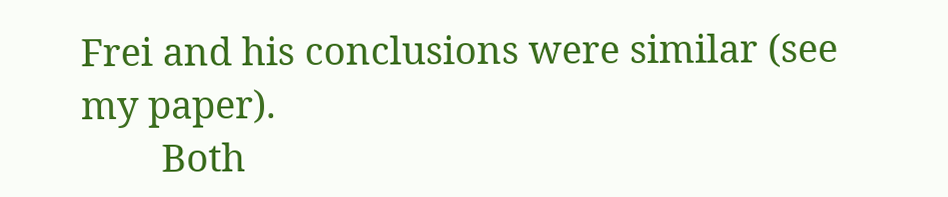Frei and his conclusions were similar (see my paper).
        Both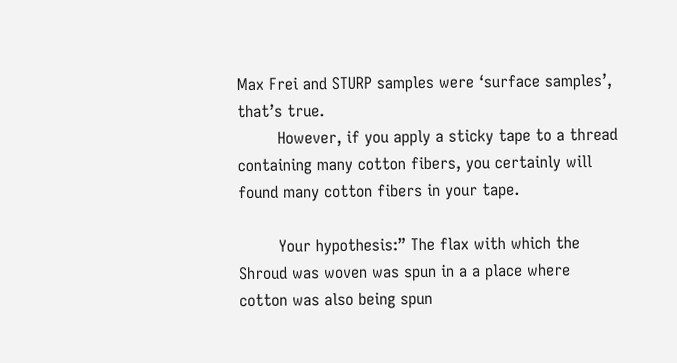Max Frei and STURP samples were ‘surface samples’, that’s true.
        However, if you apply a sticky tape to a thread containing many cotton fibers, you certainly will found many cotton fibers in your tape.

        Your hypothesis:” The flax with which the Shroud was woven was spun in a a place where cotton was also being spun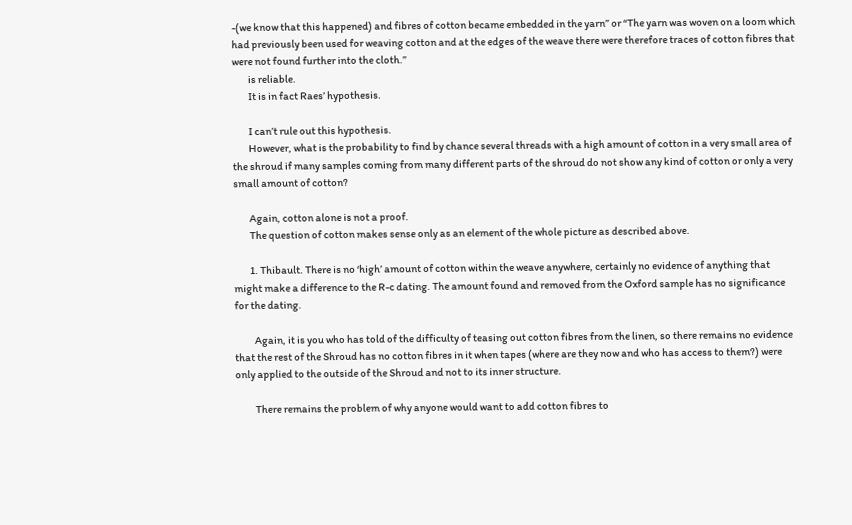-(we know that this happened) and fibres of cotton became embedded in the yarn” or “The yarn was woven on a loom which had previously been used for weaving cotton and at the edges of the weave there were therefore traces of cotton fibres that were not found further into the cloth.”
        is reliable.
        It is in fact Raes’ hypothesis.

        I can’t rule out this hypothesis.
        However, what is the probability to find by chance several threads with a high amount of cotton in a very small area of the shroud if many samples coming from many different parts of the shroud do not show any kind of cotton or only a very small amount of cotton?

        Again, cotton alone is not a proof.
        The question of cotton makes sense only as an element of the whole picture as described above.

        1. Thibault. There is no ‘high’ amount of cotton within the weave anywhere, certainly no evidence of anything that might make a difference to the R-c dating. The amount found and removed from the Oxford sample has no significance for the dating.

          Again, it is you who has told of the difficulty of teasing out cotton fibres from the linen, so there remains no evidence that the rest of the Shroud has no cotton fibres in it when tapes (where are they now and who has access to them?) were only applied to the outside of the Shroud and not to its inner structure.

          There remains the problem of why anyone would want to add cotton fibres to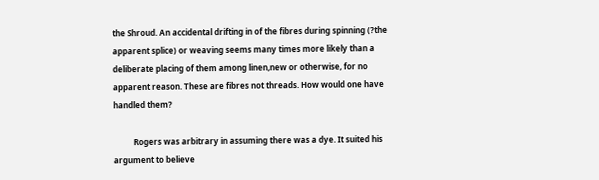the Shroud. An accidental drifting in of the fibres during spinning (?the apparent splice) or weaving seems many times more likely than a deliberate placing of them among linen,new or otherwise, for no apparent reason. These are fibres not threads. How would one have handled them?

          Rogers was arbitrary in assuming there was a dye. It suited his argument to believe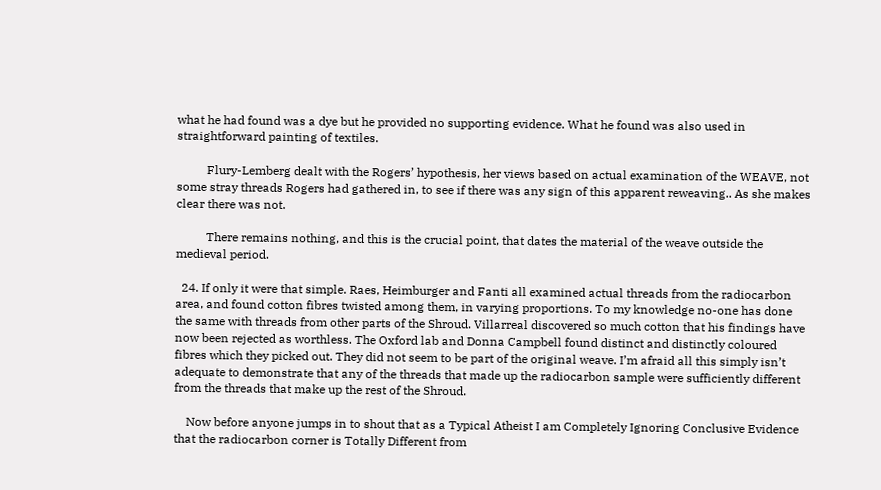what he had found was a dye but he provided no supporting evidence. What he found was also used in straightforward painting of textiles.

          Flury-Lemberg dealt with the Rogers’ hypothesis, her views based on actual examination of the WEAVE, not some stray threads Rogers had gathered in, to see if there was any sign of this apparent reweaving.. As she makes clear there was not.

          There remains nothing, and this is the crucial point, that dates the material of the weave outside the medieval period.

  24. If only it were that simple. Raes, Heimburger and Fanti all examined actual threads from the radiocarbon area, and found cotton fibres twisted among them, in varying proportions. To my knowledge no-one has done the same with threads from other parts of the Shroud. Villarreal discovered so much cotton that his findings have now been rejected as worthless. The Oxford lab and Donna Campbell found distinct and distinctly coloured fibres which they picked out. They did not seem to be part of the original weave. I’m afraid all this simply isn’t adequate to demonstrate that any of the threads that made up the radiocarbon sample were sufficiently different from the threads that make up the rest of the Shroud.

    Now before anyone jumps in to shout that as a Typical Atheist I am Completely Ignoring Conclusive Evidence that the radiocarbon corner is Totally Different from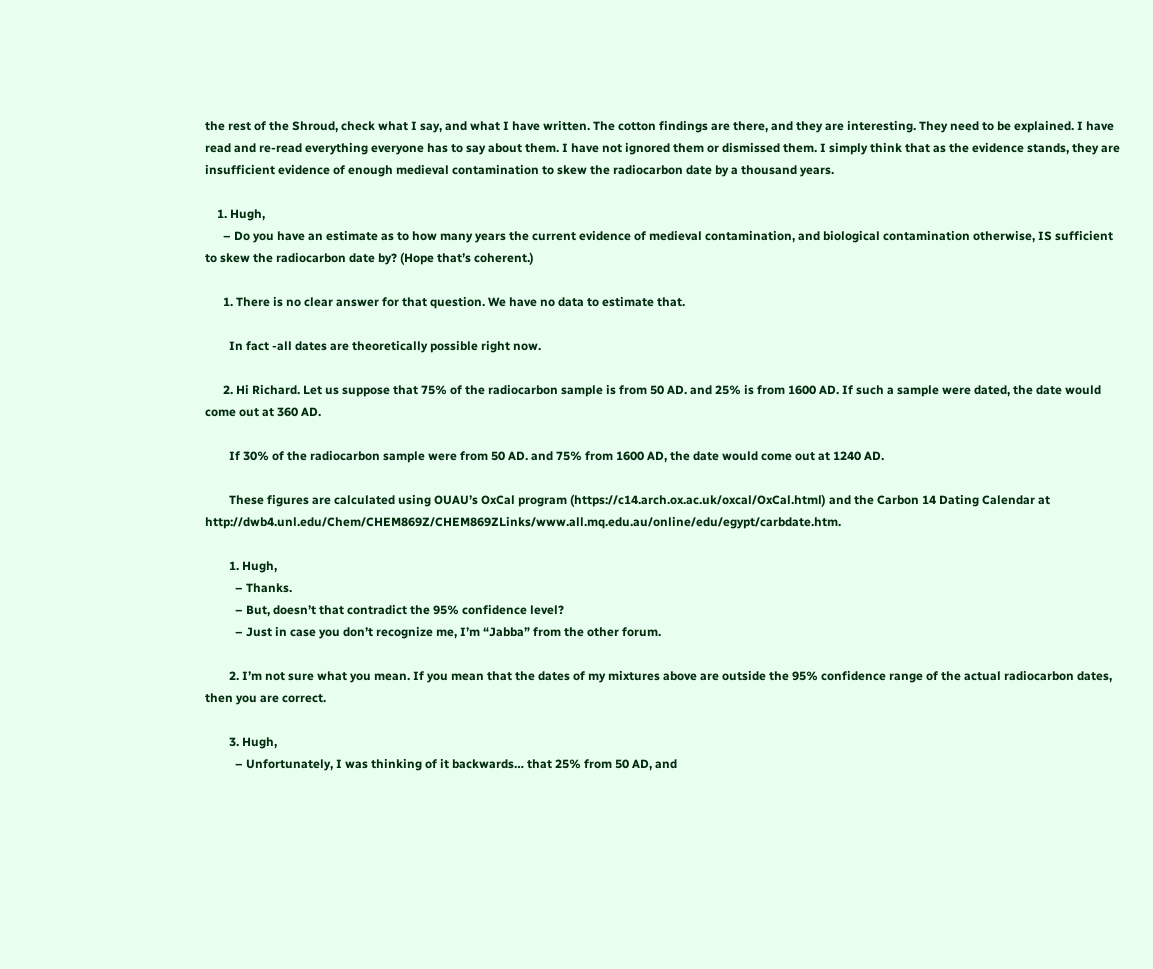the rest of the Shroud, check what I say, and what I have written. The cotton findings are there, and they are interesting. They need to be explained. I have read and re-read everything everyone has to say about them. I have not ignored them or dismissed them. I simply think that as the evidence stands, they are insufficient evidence of enough medieval contamination to skew the radiocarbon date by a thousand years.

    1. Hugh,
      – Do you have an estimate as to how many years the current evidence of medieval contamination, and biological contamination otherwise, IS sufficient to skew the radiocarbon date by? (Hope that’s coherent.)

      1. There is no clear answer for that question. We have no data to estimate that.

        In fact -all dates are theoretically possible right now.

      2. Hi Richard. Let us suppose that 75% of the radiocarbon sample is from 50 AD. and 25% is from 1600 AD. If such a sample were dated, the date would come out at 360 AD.

        If 30% of the radiocarbon sample were from 50 AD. and 75% from 1600 AD, the date would come out at 1240 AD.

        These figures are calculated using OUAU’s OxCal program (https://c14.arch.ox.ac.uk/oxcal/OxCal.html) and the Carbon 14 Dating Calendar at http://dwb4.unl.edu/Chem/CHEM869Z/CHEM869ZLinks/www.all.mq.edu.au/online/edu/egypt/carbdate.htm.

        1. Hugh,
          – Thanks.
          – But, doesn’t that contradict the 95% confidence level?
          – Just in case you don’t recognize me, I’m “Jabba” from the other forum.

        2. I’m not sure what you mean. If you mean that the dates of my mixtures above are outside the 95% confidence range of the actual radiocarbon dates, then you are correct.

        3. Hugh,
          – Unfortunately, I was thinking of it backwards… that 25% from 50 AD, and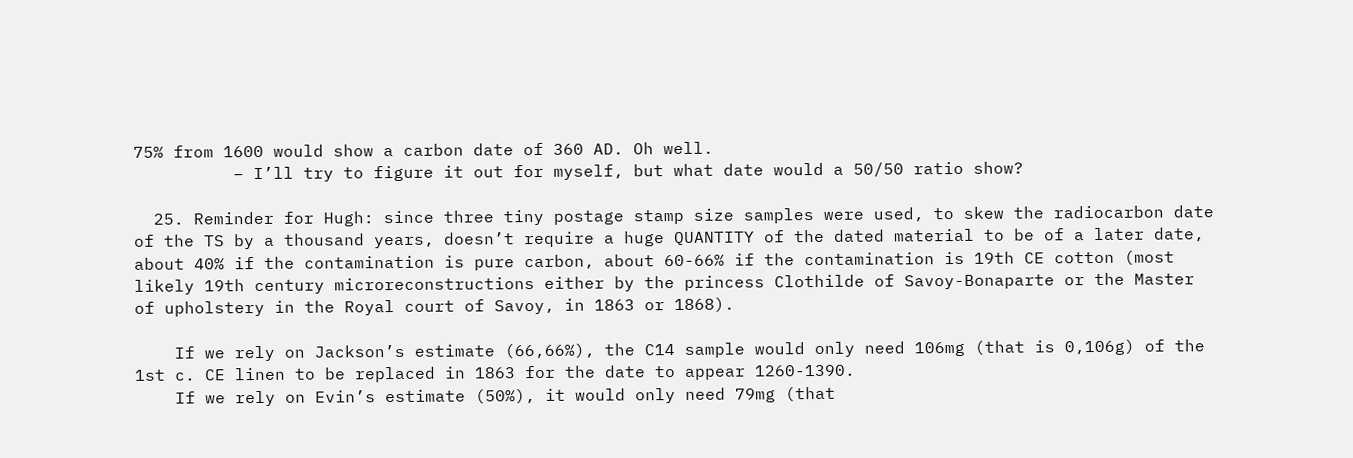75% from 1600 would show a carbon date of 360 AD. Oh well.
          – I’ll try to figure it out for myself, but what date would a 50/50 ratio show?

  25. Reminder for Hugh: since three tiny postage stamp size samples were used, to skew the radiocarbon date of the TS by a thousand years, doesn’t require a huge QUANTITY of the dated material to be of a later date, about 40% if the contamination is pure carbon, about 60-66% if the contamination is 19th CE cotton (most likely 19th century microreconstructions either by the princess Clothilde of Savoy-Bonaparte or the Master of upholstery in the Royal court of Savoy, in 1863 or 1868).

    If we rely on Jackson’s estimate (66,66%), the C14 sample would only need 106mg (that is 0,106g) of the 1st c. CE linen to be replaced in 1863 for the date to appear 1260-1390.
    If we rely on Evin’s estimate (50%), it would only need 79mg (that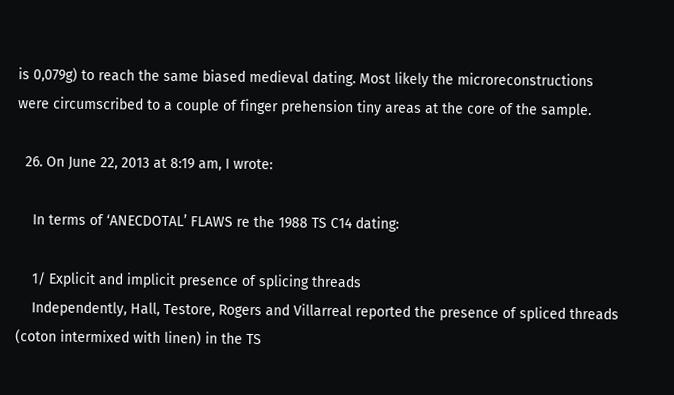is 0,079g) to reach the same biased medieval dating. Most likely the microreconstructions were circumscribed to a couple of finger prehension tiny areas at the core of the sample.

  26. On June 22, 2013 at 8:19 am, I wrote:

    In terms of ‘ANECDOTAL’ FLAWS re the 1988 TS C14 dating:

    1/ Explicit and implicit presence of splicing threads
    Independently, Hall, Testore, Rogers and Villarreal reported the presence of spliced threads (coton intermixed with linen) in the TS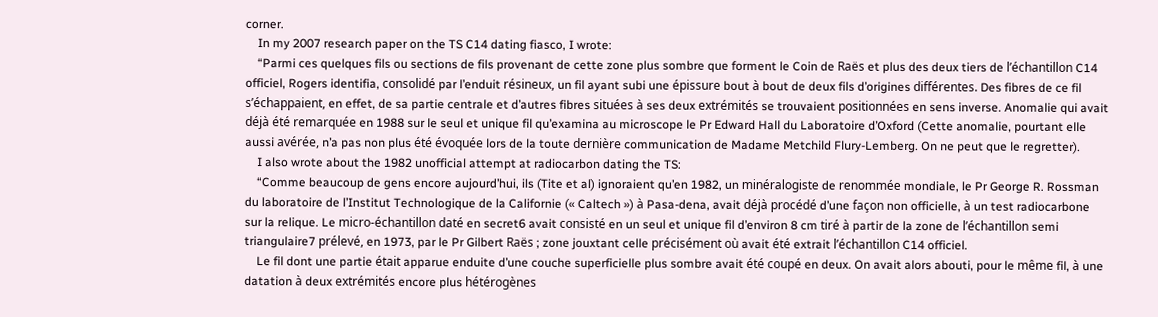corner.
    In my 2007 research paper on the TS C14 dating fiasco, I wrote:
    “Parmi ces quelques fils ou sections de fils provenant de cette zone plus sombre que forment le Coin de Raës et plus des deux tiers de l’échantillon C14 officiel, Rogers identifia, consolidé par l’enduit résineux, un fil ayant subi une épissure bout à bout de deux fils d’origines différentes. Des fibres de ce fil s’échappaient, en effet, de sa partie centrale et d’autres fibres situées à ses deux extrémités se trouvaient positionnées en sens inverse. Anomalie qui avait déjà été remarquée en 1988 sur le seul et unique fil qu’examina au microscope le Pr Edward Hall du Laboratoire d’Oxford (Cette anomalie, pourtant elle aussi avérée, n’a pas non plus été évoquée lors de la toute dernière communication de Madame Metchild Flury-Lemberg. On ne peut que le regretter).
    I also wrote about the 1982 unofficial attempt at radiocarbon dating the TS:
    “Comme beaucoup de gens encore aujourd’hui, ils (Tite et al) ignoraient qu’en 1982, un minéralogiste de renommée mondiale, le Pr George R. Rossman du laboratoire de l’Institut Technologique de la Californie (« Caltech ») à Pasa-dena, avait déjà procédé d’une façon non officielle, à un test radiocarbone sur la relique. Le micro-échantillon daté en secret6 avait consisté en un seul et unique fil d’environ 8 cm tiré à partir de la zone de l’échantillon semi triangulaire7 prélevé, en 1973, par le Pr Gilbert Raës ; zone jouxtant celle précisément où avait été extrait l’échantillon C14 officiel.
    Le fil dont une partie était apparue enduite d’une couche superficielle plus sombre avait été coupé en deux. On avait alors abouti, pour le même fil, à une datation à deux extrémités encore plus hétérogènes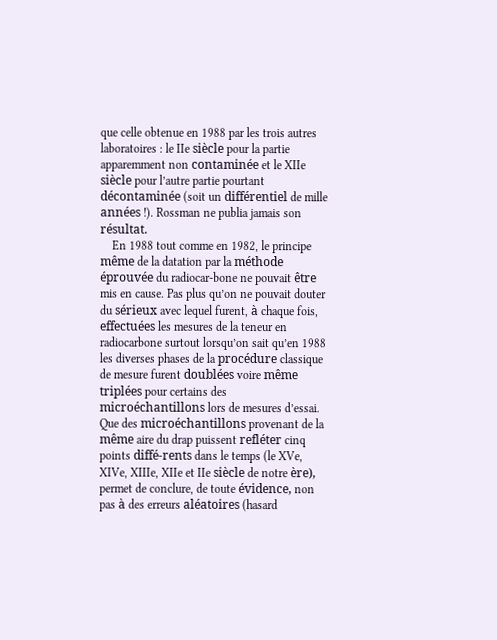que celle obtenue en 1988 par les trois autres laboratoires : le IIe siècle pour la partie apparemment non contaminée et le XIIe siècle pour l’autre partie pourtant décontaminée (soit un différentiel de mille années !). Rossman ne publia jamais son résultat.
    En 1988 tout comme en 1982, le principe même de la datation par la méthode éprouvée du radiocar-bone ne pouvait être mis en cause. Pas plus qu’on ne pouvait douter du sérieux avec lequel furent, à chaque fois, effectuées les mesures de la teneur en radiocarbone surtout lorsqu’on sait qu’en 1988 les diverses phases de la procédure classique de mesure furent doublées voire même triplées pour certains des microéchantillons lors de mesures d’essai. Que des microéchantillons provenant de la même aire du drap puissent refléter cinq points diffé-rents dans le temps (le XVe, XIVe, XIIIe, XIIe et IIe siècle de notre ère), permet de conclure, de toute évidence, non pas à des erreurs aléatoires (hasard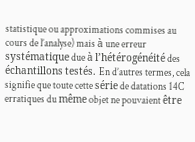statistique ou approximations commises au cours de l’analyse) mais à une erreur systématique due à l’hétérogénéité des échantillons testés. En d’autres termes, cela signifie que toute cette série de datations 14C erratiques du même objet ne pouvaient être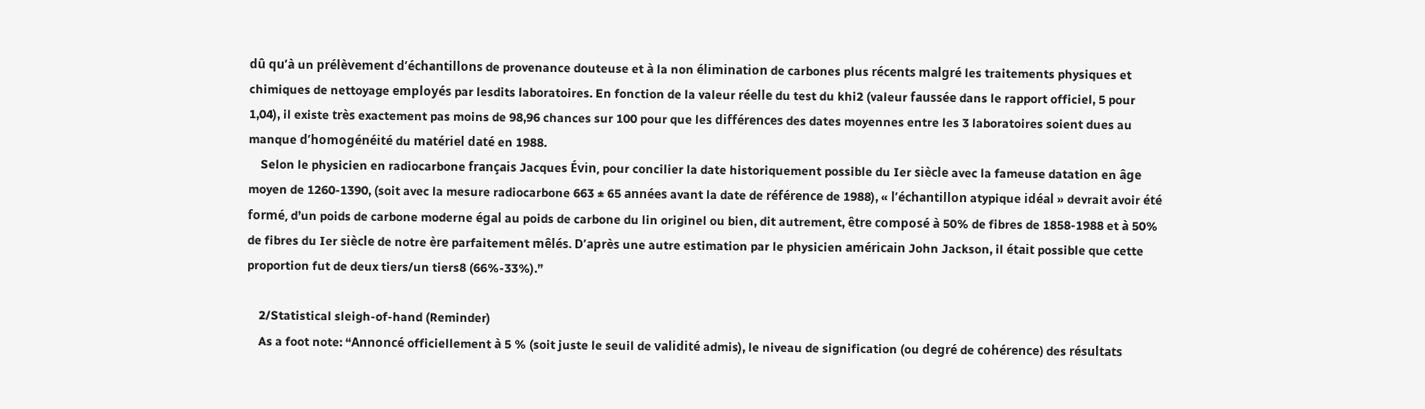dû qu’à un prélèvement d’échantillons de provenance douteuse et à la non élimination de carbones plus récents malgré les traitements physiques et chimiques de nettoyage employés par lesdits laboratoires. En fonction de la valeur réelle du test du khi2 (valeur faussée dans le rapport officiel, 5 pour 1,04), il existe très exactement pas moins de 98,96 chances sur 100 pour que les différences des dates moyennes entre les 3 laboratoires soient dues au manque d’homogénéité du matériel daté en 1988.
    Selon le physicien en radiocarbone français Jacques Évin, pour concilier la date historiquement possible du Ier siècle avec la fameuse datation en âge moyen de 1260-1390, (soit avec la mesure radiocarbone 663 ± 65 années avant la date de référence de 1988), « l’échantillon atypique idéal » devrait avoir été formé, d’un poids de carbone moderne égal au poids de carbone du lin originel ou bien, dit autrement, être composé à 50% de fibres de 1858-1988 et à 50% de fibres du Ier siècle de notre ère parfaitement mêlés. D’après une autre estimation par le physicien américain John Jackson, il était possible que cette proportion fut de deux tiers/un tiers8 (66%-33%).”

    2/Statistical sleigh-of-hand (Reminder)
    As a foot note: “Annoncé officiellement à 5 % (soit juste le seuil de validité admis), le niveau de signification (ou degré de cohérence) des résultats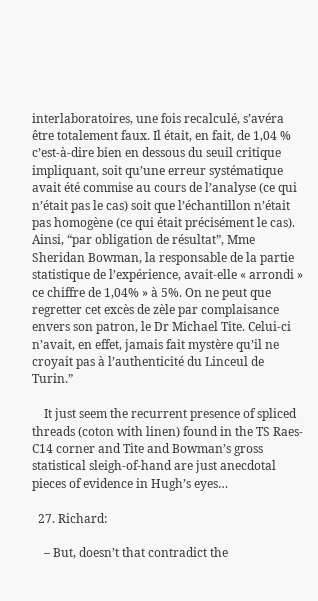interlaboratoires, une fois recalculé, s’avéra être totalement faux. Il était, en fait, de 1,04 % c’est-à-dire bien en dessous du seuil critique impliquant, soit qu’une erreur systématique avait été commise au cours de l’analyse (ce qui n’était pas le cas) soit que l’échantillon n’était pas homogène (ce qui était précisément le cas). Ainsi, “par obligation de résultat”, Mme Sheridan Bowman, la responsable de la partie statistique de l’expérience, avait-elle « arrondi » ce chiffre de 1,04% » à 5%. On ne peut que regretter cet excès de zèle par complaisance envers son patron, le Dr Michael Tite. Celui-ci n’avait, en effet, jamais fait mystère qu’il ne croyait pas à l’authenticité du Linceul de Turin.”

    It just seem the recurrent presence of spliced threads (coton with linen) found in the TS Raes-C14 corner and Tite and Bowman’s gross statistical sleigh-of-hand are just anecdotal pieces of evidence in Hugh’s eyes…

  27. Richard:

    – But, doesn’t that contradict the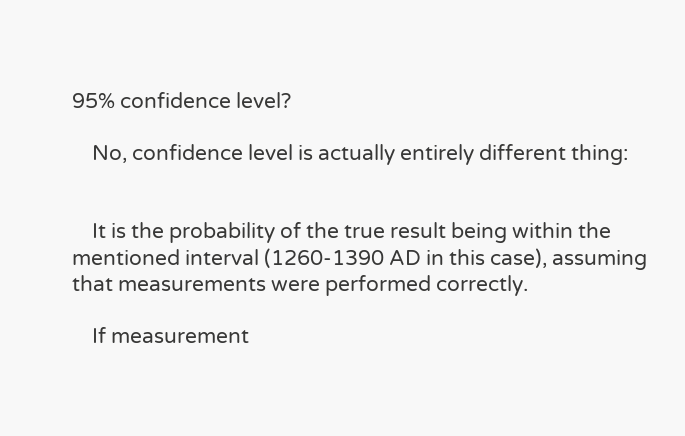95% confidence level?

    No, confidence level is actually entirely different thing:


    It is the probability of the true result being within the mentioned interval (1260-1390 AD in this case), assuming that measurements were performed correctly.

    If measurement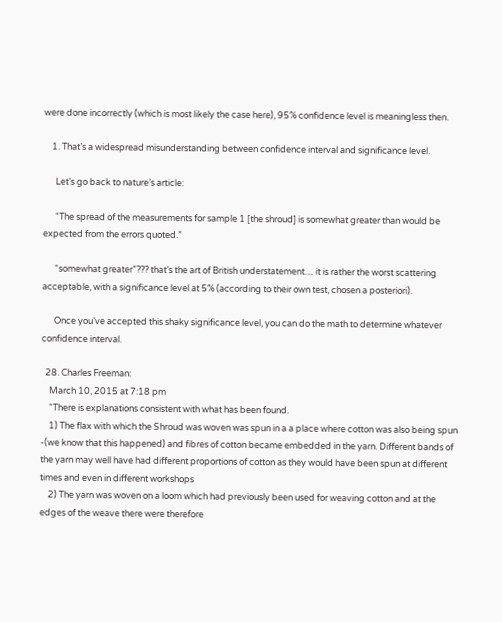were done incorrectly (which is most likely the case here), 95% confidence level is meaningless then.

    1. That’s a widespread misunderstanding between confidence interval and significance level.

      Let’s go back to nature’s article:

      “The spread of the measurements for sample 1 [the shroud] is somewhat greater than would be expected from the errors quoted.”

      “somewhat greater”??? that’s the art of British understatement… it is rather the worst scattering acceptable, with a significance level at 5% (according to their own test, chosen a posteriori).

      Once you’ve accepted this shaky significance level, you can do the math to determine whatever confidence interval.

  28. Charles Freeman:
    March 10, 2015 at 7:18 pm
    “There is explanations consistent with what has been found.
    1) The flax with which the Shroud was woven was spun in a a place where cotton was also being spun -(we know that this happened) and fibres of cotton became embedded in the yarn. Different bands of the yarn may well have had different proportions of cotton as they would have been spun at different times and even in different workshops
    2) The yarn was woven on a loom which had previously been used for weaving cotton and at the edges of the weave there were therefore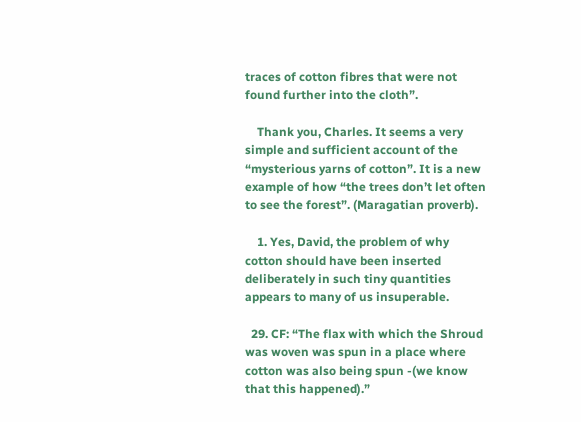traces of cotton fibres that were not found further into the cloth”.

    Thank you, Charles. It seems a very simple and sufficient account of the “mysterious yarns of cotton”. It is a new example of how “the trees don’t let often to see the forest”. (Maragatian proverb).

    1. Yes, David, the problem of why cotton should have been inserted deliberately in such tiny quantities appears to many of us insuperable.

  29. CF: “The flax with which the Shroud was woven was spun in a place where cotton was also being spun -(we know that this happened).”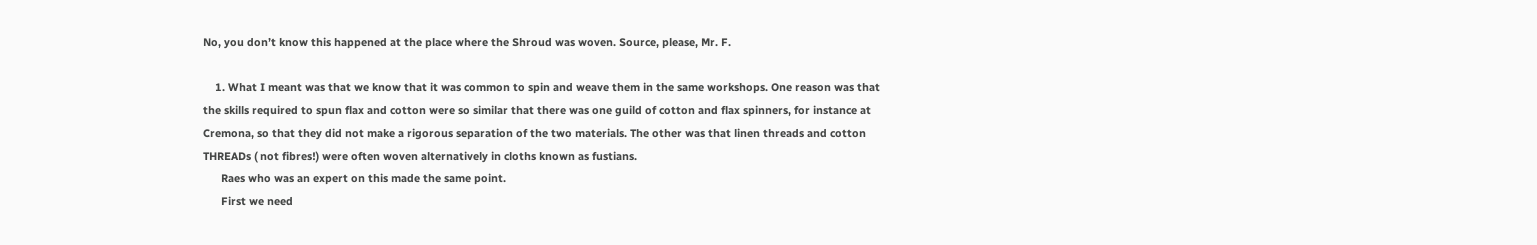No, you don’t know this happened at the place where the Shroud was woven. Source, please, Mr. F.

    1. What I meant was that we know that it was common to spin and weave them in the same workshops. One reason was that the skills required to spun flax and cotton were so similar that there was one guild of cotton and flax spinners, for instance at Cremona, so that they did not make a rigorous separation of the two materials. The other was that linen threads and cotton THREADs ( not fibres!) were often woven alternatively in cloths known as fustians.
      Raes who was an expert on this made the same point.
      First we need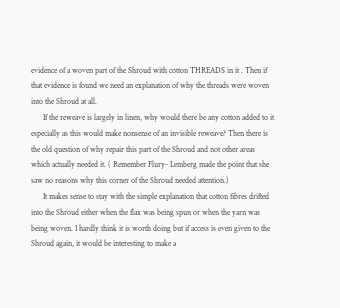evidence of a woven part of the Shroud with cotton THREADS in it . Then if that evidence is found we need an explanation of why the threads were woven into the Shroud at all.
      If the reweave is largely in linen, why would there be any cotton added to it especially as this would make nonsense of an invisible reweave? Then there is the old question of why repair this part of the Shroud and not other areas which actually needed it. ( Remember Flury- Lemberg made the point that she saw no reasons why this corner of the Shroud needed attention.)
      It makes sense to stay with the simple explanation that cotton fibres drifted into the Shroud either when the flax was being spun or when the yarn was being woven. I hardly think it is worth doing but if access is even given to the Shroud again, it would be interesting to make a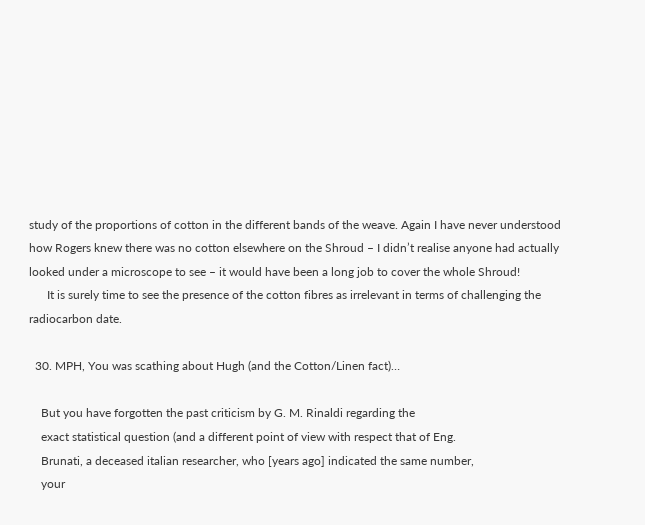study of the proportions of cotton in the different bands of the weave. Again I have never understood how Rogers knew there was no cotton elsewhere on the Shroud – I didn’t realise anyone had actually looked under a microscope to see – it would have been a long job to cover the whole Shroud!
      It is surely time to see the presence of the cotton fibres as irrelevant in terms of challenging the radiocarbon date.

  30. MPH, You was scathing about Hugh (and the Cotton/Linen fact)…

    But you have forgotten the past criticism by G. M. Rinaldi regarding the
    exact statistical question (and a different point of view with respect that of Eng.
    Brunati, a deceased italian researcher, who [years ago] indicated the same number,
    your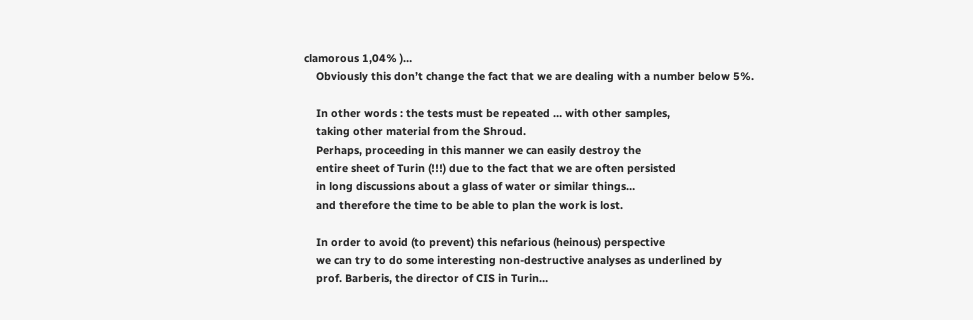clamorous 1,04% )…
    Obviously this don’t change the fact that we are dealing with a number below 5%.

    In other words : the tests must be repeated … with other samples,
    taking other material from the Shroud.
    Perhaps, proceeding in this manner we can easily destroy the
    entire sheet of Turin (!!!) due to the fact that we are often persisted
    in long discussions about a glass of water or similar things…
    and therefore the time to be able to plan the work is lost.

    In order to avoid (to prevent) this nefarious (heinous) perspective
    we can try to do some interesting non-destructive analyses as underlined by
    prof. Barberis, the director of CIS in Turin…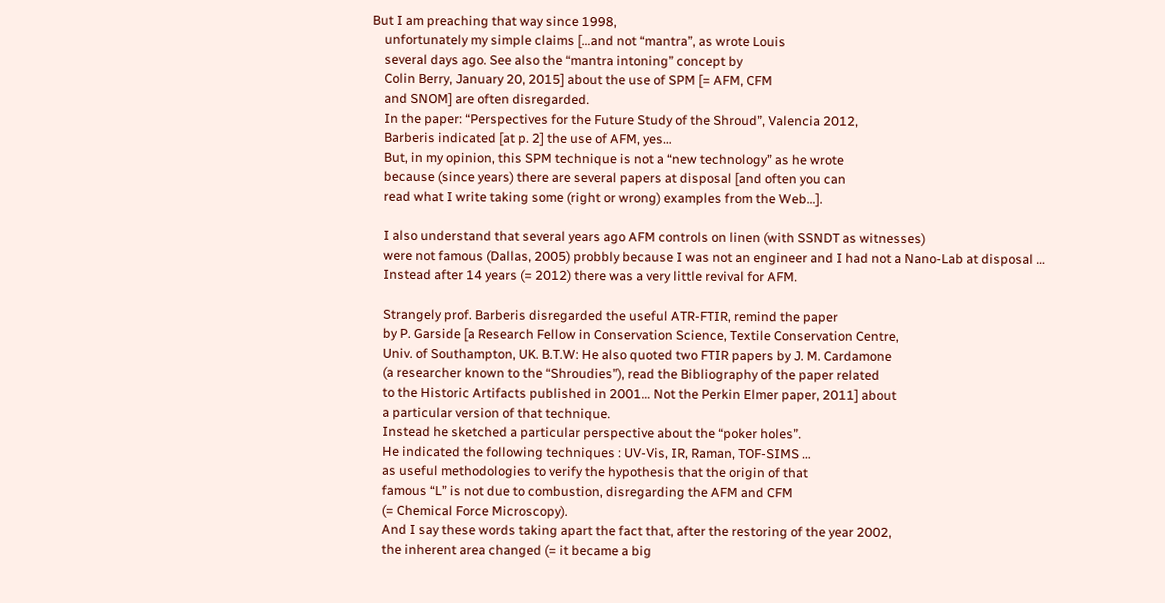But I am preaching that way since 1998,
    unfortunately my simple claims […and not “mantra”, as wrote Louis
    several days ago. See also the “mantra intoning” concept by
    Colin Berry, January 20, 2015] about the use of SPM [= AFM, CFM
    and SNOM] are often disregarded.
    In the paper: “Perspectives for the Future Study of the Shroud”, Valencia 2012,
    Barberis indicated [at p. 2] the use of AFM, yes…
    But, in my opinion, this SPM technique is not a “new technology” as he wrote
    because (since years) there are several papers at disposal [and often you can
    read what I write taking some (right or wrong) examples from the Web…].

    I also understand that several years ago AFM controls on linen (with SSNDT as witnesses)
    were not famous (Dallas, 2005) probbly because I was not an engineer and I had not a Nano-Lab at disposal …
    Instead after 14 years (= 2012) there was a very little revival for AFM.

    Strangely prof. Barberis disregarded the useful ATR-FTIR, remind the paper
    by P. Garside [a Research Fellow in Conservation Science, Textile Conservation Centre,
    Univ. of Southampton, UK. B.T.W: He also quoted two FTIR papers by J. M. Cardamone
    (a researcher known to the “Shroudies”), read the Bibliography of the paper related
    to the Historic Artifacts published in 2001… Not the Perkin Elmer paper, 2011] about
    a particular version of that technique.
    Instead he sketched a particular perspective about the “poker holes”.
    He indicated the following techniques : UV-Vis, IR, Raman, TOF-SIMS …
    as useful methodologies to verify the hypothesis that the origin of that
    famous “L” is not due to combustion, disregarding the AFM and CFM
    (= Chemical Force Microscopy).
    And I say these words taking apart the fact that, after the restoring of the year 2002,
    the inherent area changed (= it became a big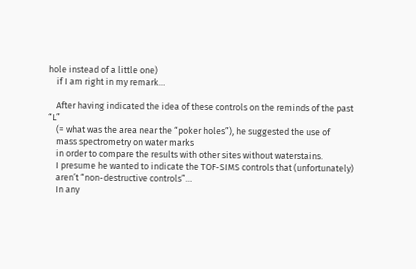hole instead of a little one)
    if I am right in my remark…

    After having indicated the idea of these controls on the reminds of the past “L”
    (= what was the area near the “poker holes”), he suggested the use of
    mass spectrometry on water marks
    in order to compare the results with other sites without waterstains.
    I presume he wanted to indicate the TOF-SIMS controls that (unfortunately)
    aren’t “non-destructive controls”…
    In any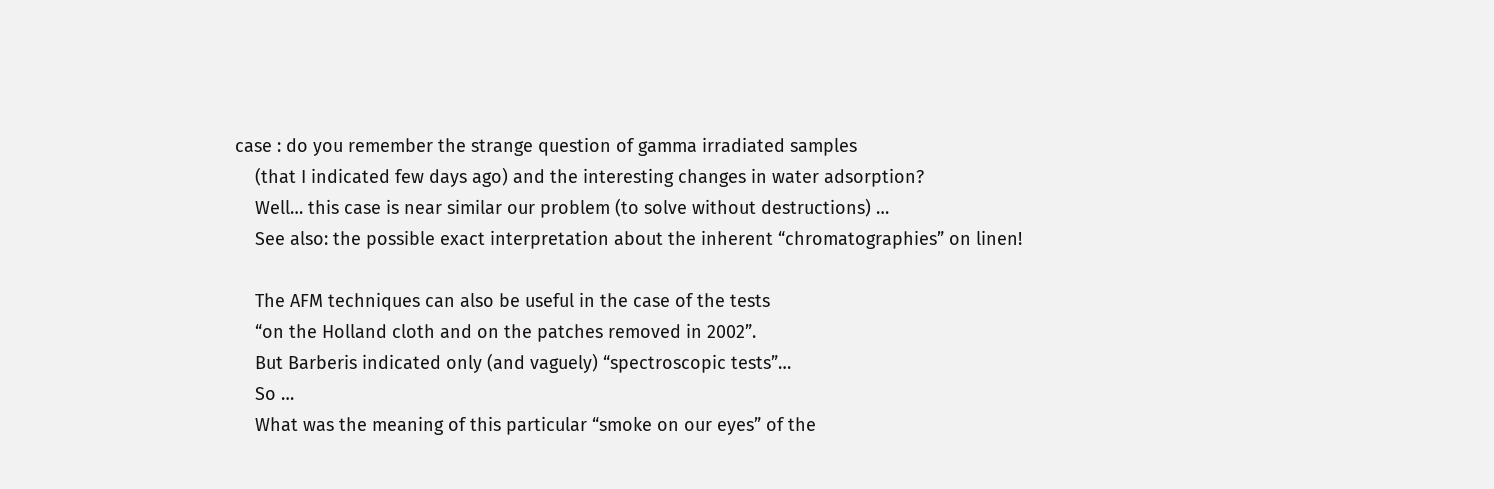case : do you remember the strange question of gamma irradiated samples
    (that I indicated few days ago) and the interesting changes in water adsorption?
    Well… this case is near similar our problem (to solve without destructions) …
    See also: the possible exact interpretation about the inherent “chromatographies” on linen!

    The AFM techniques can also be useful in the case of the tests
    “on the Holland cloth and on the patches removed in 2002”.
    But Barberis indicated only (and vaguely) “spectroscopic tests”…
    So …
    What was the meaning of this particular “smoke on our eyes” of the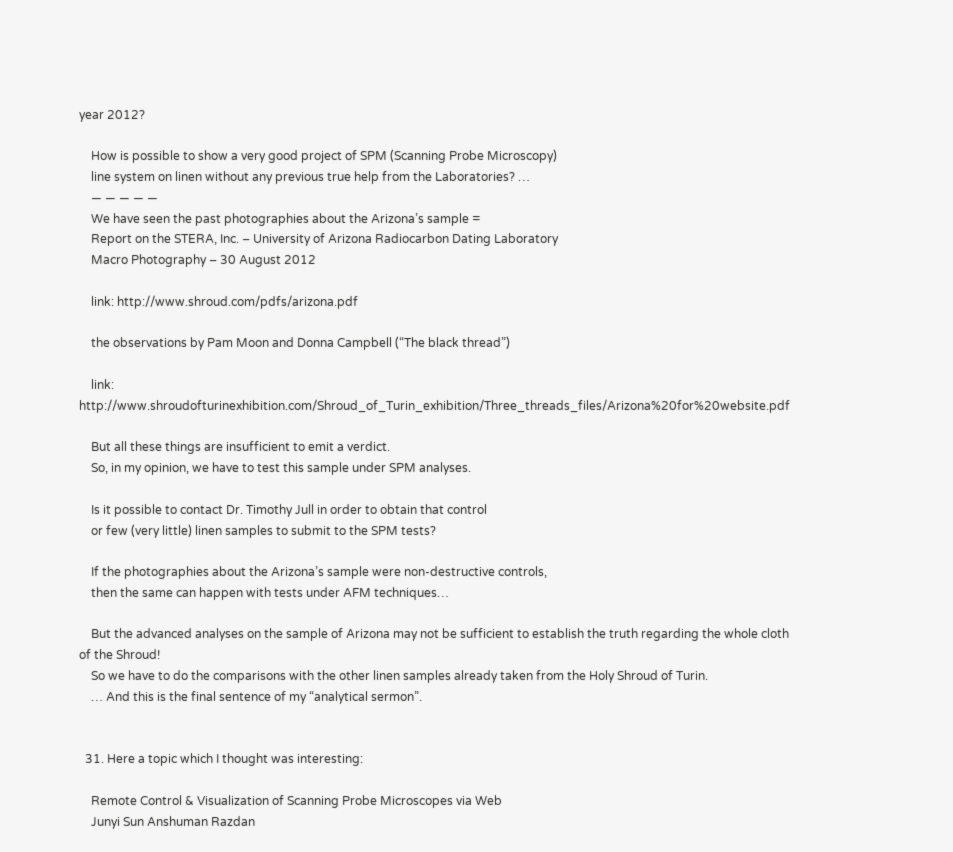year 2012?

    How is possible to show a very good project of SPM (Scanning Probe Microscopy)
    line system on linen without any previous true help from the Laboratories? …
    — — — — —
    We have seen the past photographies about the Arizona’s sample =
    Report on the STERA, Inc. – University of Arizona Radiocarbon Dating Laboratory
    Macro Photography – 30 August 2012

    link: http://www.shroud.com/pdfs/arizona.pdf

    the observations by Pam Moon and Donna Campbell (“The black thread”)

    link: http://www.shroudofturinexhibition.com/Shroud_of_Turin_exhibition/Three_threads_files/Arizona%20for%20website.pdf

    But all these things are insufficient to emit a verdict.
    So, in my opinion, we have to test this sample under SPM analyses.

    Is it possible to contact Dr. Timothy Jull in order to obtain that control
    or few (very little) linen samples to submit to the SPM tests?

    If the photographies about the Arizona’s sample were non-destructive controls,
    then the same can happen with tests under AFM techniques…

    But the advanced analyses on the sample of Arizona may not be sufficient to establish the truth regarding the whole cloth of the Shroud!
    So we have to do the comparisons with the other linen samples already taken from the Holy Shroud of Turin.
    … And this is the final sentence of my “analytical sermon”.


  31. Here a topic which I thought was interesting:

    Remote Control & Visualization of Scanning Probe Microscopes via Web
    Junyi Sun Anshuman Razdan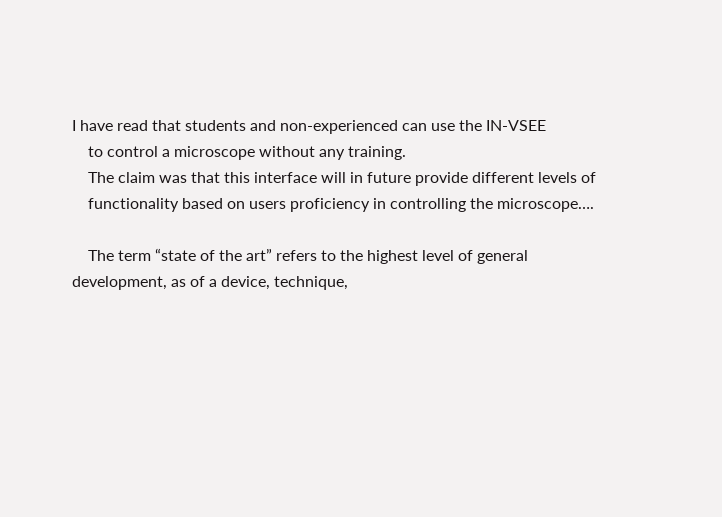I have read that students and non-experienced can use the IN-VSEE
    to control a microscope without any training.
    The claim was that this interface will in future provide different levels of
    functionality based on users proficiency in controlling the microscope….

    The term “state of the art” refers to the highest level of general development, as of a device, technique,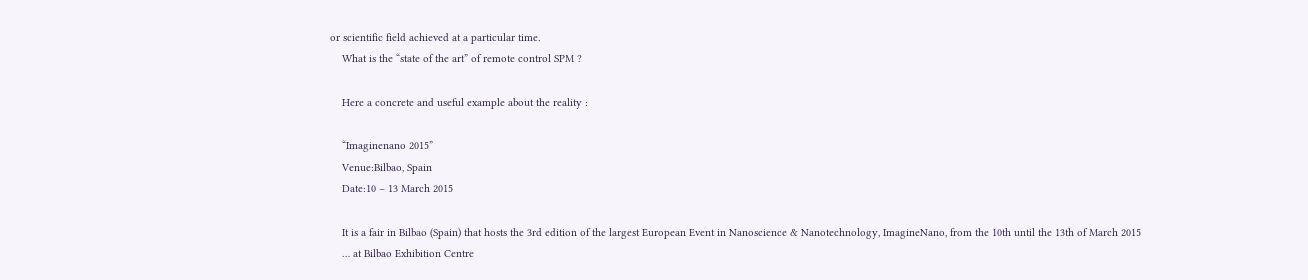or scientific field achieved at a particular time.
    What is the “state of the art” of remote control SPM ?

    Here a concrete and useful example about the reality :

    “Imaginenano 2015”
    Venue:Bilbao, Spain
    Date:10 – 13 March 2015

    It is a fair in Bilbao (Spain) that hosts the 3rd edition of the largest European Event in Nanoscience & Nanotechnology, ImagineNano, from the 10th until the 13th of March 2015
    … at Bilbao Exhibition Centre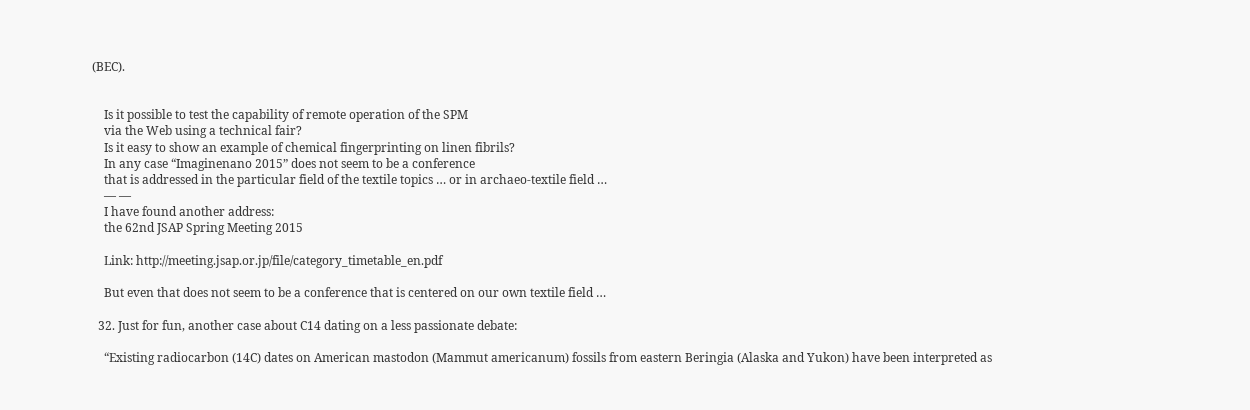(BEC).


    Is it possible to test the capability of remote operation of the SPM
    via the Web using a technical fair?
    Is it easy to show an example of chemical fingerprinting on linen fibrils?
    In any case “Imaginenano 2015” does not seem to be a conference
    that is addressed in the particular field of the textile topics … or in archaeo-textile field …
    — —
    I have found another address:
    the 62nd JSAP Spring Meeting 2015

    Link: http://meeting.jsap.or.jp/file/category_timetable_en.pdf

    But even that does not seem to be a conference that is centered on our own textile field …

  32. Just for fun, another case about C14 dating on a less passionate debate:

    “Existing radiocarbon (14C) dates on American mastodon (Mammut americanum) fossils from eastern Beringia (Alaska and Yukon) have been interpreted as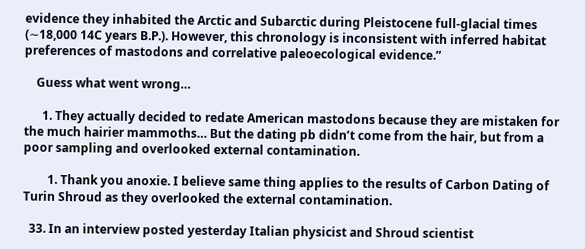evidence they inhabited the Arctic and Subarctic during Pleistocene full-glacial times (∼18,000 14C years B.P.). However, this chronology is inconsistent with inferred habitat preferences of mastodons and correlative paleoecological evidence.”

    Guess what went wrong…

      1. They actually decided to redate American mastodons because they are mistaken for the much hairier mammoths… But the dating pb didn’t come from the hair, but from a poor sampling and overlooked external contamination.

        1. Thank you anoxie. I believe same thing applies to the results of Carbon Dating of Turin Shroud as they overlooked the external contamination.

  33. In an interview posted yesterday Italian physicist and Shroud scientist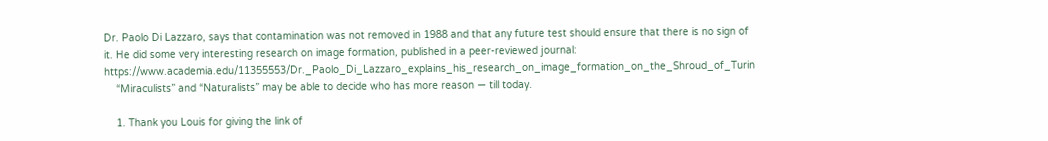Dr. Paolo Di Lazzaro, says that contamination was not removed in 1988 and that any future test should ensure that there is no sign of it. He did some very interesting research on image formation, published in a peer-reviewed journal: https://www.academia.edu/11355553/Dr._Paolo_Di_Lazzaro_explains_his_research_on_image_formation_on_the_Shroud_of_Turin
    “Miraculists” and “Naturalists” may be able to decide who has more reason — till today.

    1. Thank you Louis for giving the link of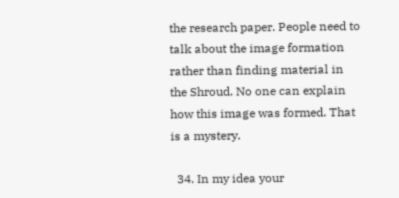the research paper. People need to talk about the image formation rather than finding material in the Shroud. No one can explain how this image was formed. That is a mystery.

  34. In my idea your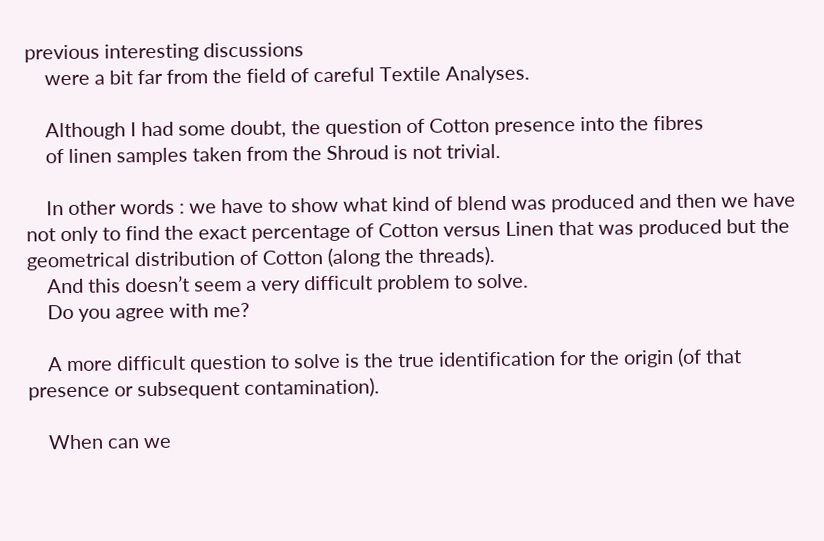previous interesting discussions
    were a bit far from the field of careful Textile Analyses.

    Although I had some doubt, the question of Cotton presence into the fibres
    of linen samples taken from the Shroud is not trivial.

    In other words : we have to show what kind of blend was produced and then we have not only to find the exact percentage of Cotton versus Linen that was produced but the geometrical distribution of Cotton (along the threads).
    And this doesn’t seem a very difficult problem to solve.
    Do you agree with me?

    A more difficult question to solve is the true identification for the origin (of that presence or subsequent contamination).

    When can we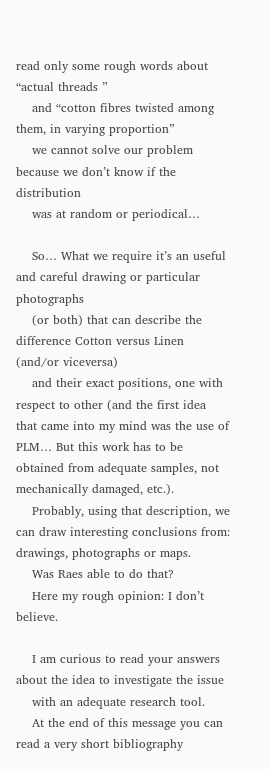read only some rough words about “actual threads ”
    and “cotton fibres twisted among them, in varying proportion”
    we cannot solve our problem because we don’t know if the distribution
    was at random or periodical…

    So… What we require it’s an useful and careful drawing or particular photographs
    (or both) that can describe the difference Cotton versus Linen (and/or viceversa)
    and their exact positions, one with respect to other (and the first idea that came into my mind was the use of PLM… But this work has to be obtained from adequate samples, not mechanically damaged, etc.).
    Probably, using that description, we can draw interesting conclusions from: drawings, photographs or maps.
    Was Raes able to do that?
    Here my rough opinion: I don’t believe.

    I am curious to read your answers about the idea to investigate the issue
    with an adequate research tool.
    At the end of this message you can read a very short bibliography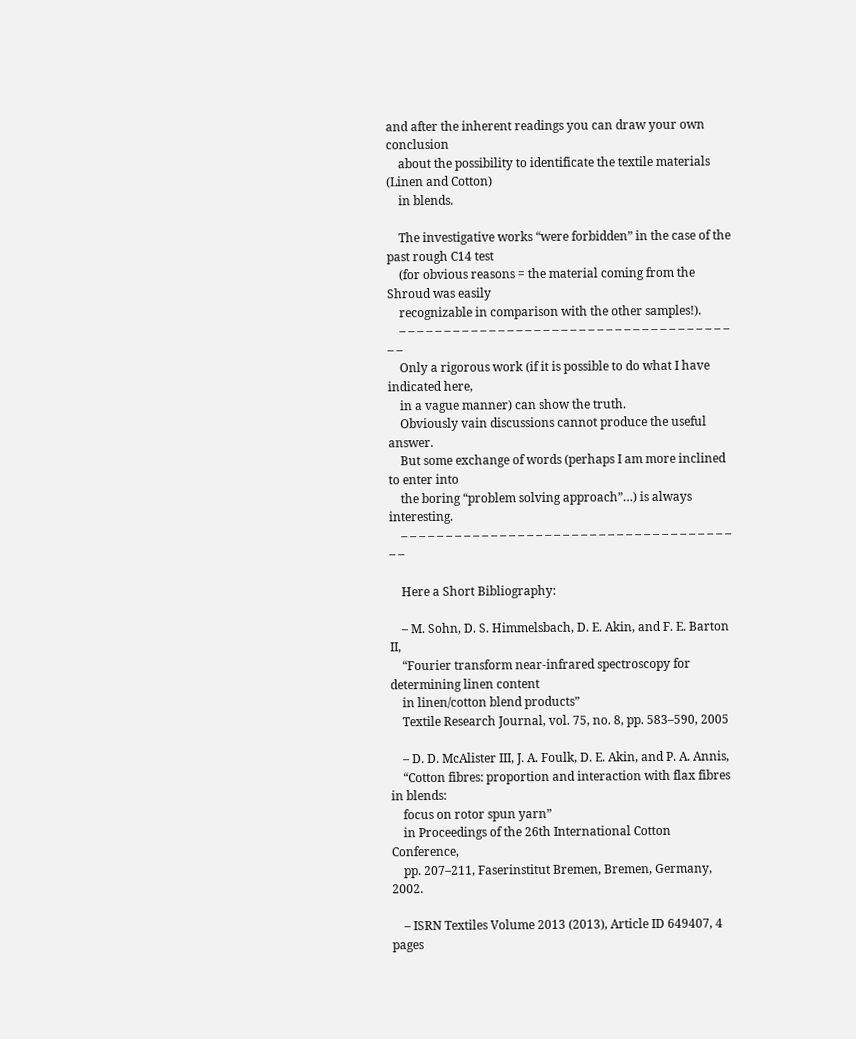and after the inherent readings you can draw your own conclusion
    about the possibility to identificate the textile materials (Linen and Cotton)
    in blends.

    The investigative works “were forbidden” in the case of the past rough C14 test
    (for obvious reasons = the material coming from the Shroud was easily
    recognizable in comparison with the other samples!).
    – – – – – – – – – – – – – – – – – – – – – – – – – – – – – – – – – – – – – – –
    Only a rigorous work (if it is possible to do what I have indicated here,
    in a vague manner) can show the truth.
    Obviously vain discussions cannot produce the useful answer.
    But some exchange of words (perhaps I am more inclined to enter into
    the boring “problem solving approach”…) is always interesting.
    – – – – – – – – – – – – – – – – – – – – – – – – – – – – – – – – – – – – – – –

    Here a Short Bibliography:

    – M. Sohn, D. S. Himmelsbach, D. E. Akin, and F. E. Barton II,
    “Fourier transform near-infrared spectroscopy for determining linen content
    in linen/cotton blend products”
    Textile Research Journal, vol. 75, no. 8, pp. 583–590, 2005

    – D. D. McAlister III, J. A. Foulk, D. E. Akin, and P. A. Annis,
    “Cotton fibres: proportion and interaction with flax fibres in blends:
    focus on rotor spun yarn”
    in Proceedings of the 26th International Cotton Conference,
    pp. 207–211, Faserinstitut Bremen, Bremen, Germany, 2002.

    – ISRN Textiles Volume 2013 (2013), Article ID 649407, 4 pages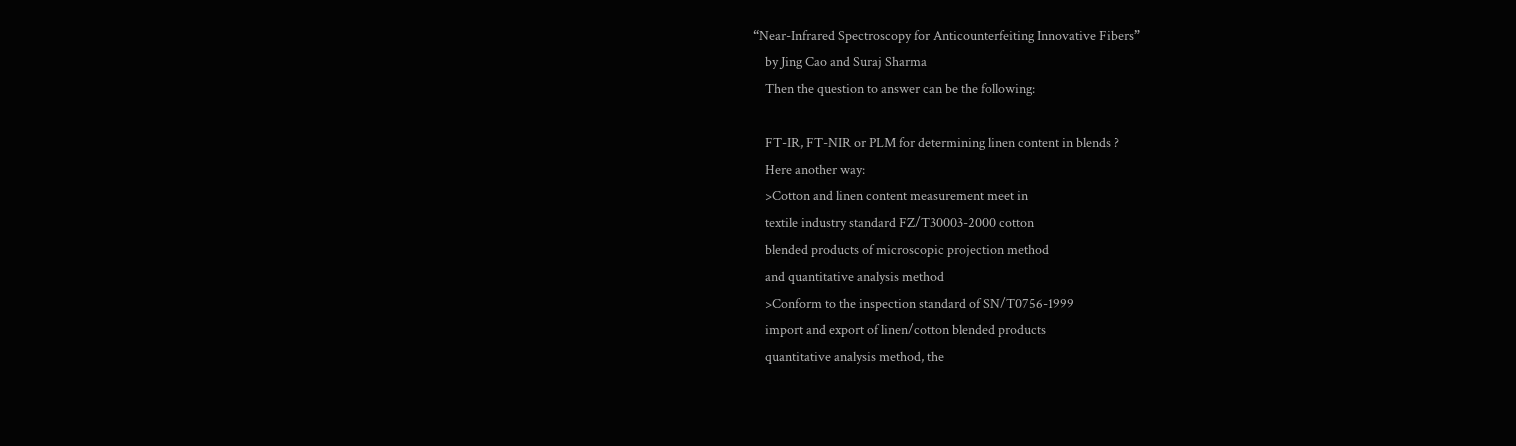“Near-Infrared Spectroscopy for Anticounterfeiting Innovative Fibers”
    by Jing Cao and Suraj Sharma
    Then the question to answer can be the following:

    FT-IR, FT-NIR or PLM for determining linen content in blends ?
    Here another way:
    >Cotton and linen content measurement meet in
    textile industry standard FZ/T30003-2000 cotton
    blended products of microscopic projection method
    and quantitative analysis method
    >Conform to the inspection standard of SN/T0756-1999
    import and export of linen/cotton blended products
    quantitative analysis method, the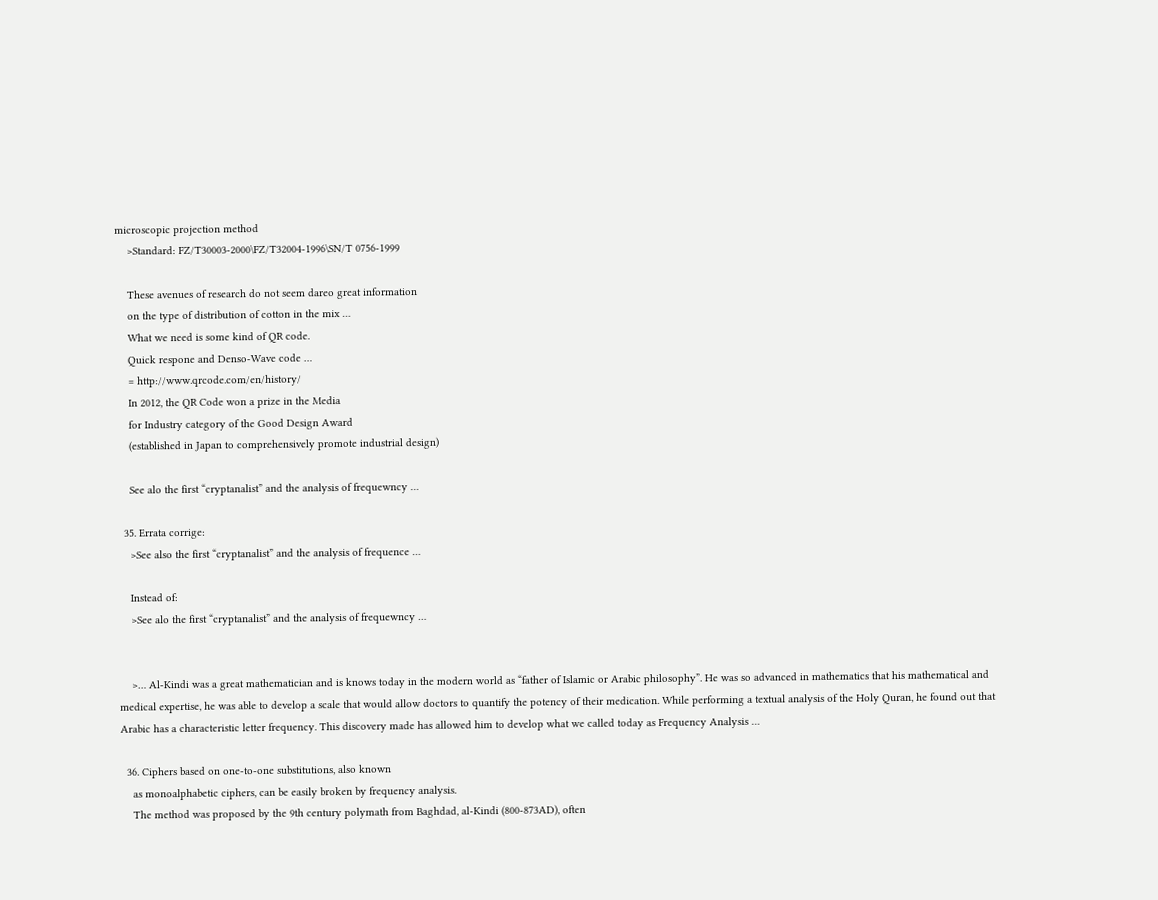microscopic projection method
    >Standard: FZ/T30003-2000\FZ/T32004-1996\SN/T 0756-1999

    These avenues of research do not seem dareo great information
    on the type of distribution of cotton in the mix …
    What we need is some kind of QR code.
    Quick respone and Denso-Wave code …
    = http://www.qrcode.com/en/history/
    In 2012, the QR Code won a prize in the Media
    for Industry category of the Good Design Award
    (established in Japan to comprehensively promote industrial design)

    See alo the first “cryptanalist” and the analysis of frequewncy …

  35. Errata corrige:
    >See also the first “cryptanalist” and the analysis of frequence …

    Instead of:
    >See alo the first “cryptanalist” and the analysis of frequewncy …


    >… Al-Kindi was a great mathematician and is knows today in the modern world as “father of Islamic or Arabic philosophy”. He was so advanced in mathematics that his mathematical and medical expertise, he was able to develop a scale that would allow doctors to quantify the potency of their medication. While performing a textual analysis of the Holy Quran, he found out that Arabic has a characteristic letter frequency. This discovery made has allowed him to develop what we called today as Frequency Analysis …

  36. Ciphers based on one-to-one substitutions, also known
    as monoalphabetic ciphers, can be easily broken by frequency analysis.
    The method was proposed by the 9th century polymath from Baghdad, al-Kindi (800-873AD), often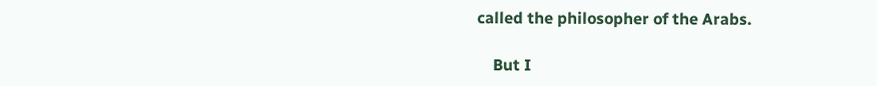called the philosopher of the Arabs.

    But I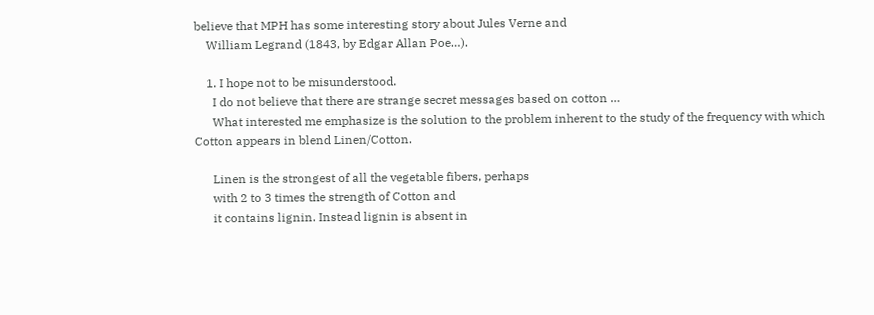believe that MPH has some interesting story about Jules Verne and
    William Legrand (1843, by Edgar Allan Poe…).

    1. I hope not to be misunderstood.
      I do not believe that there are strange secret messages based on cotton …
      What interested me emphasize is the solution to the problem inherent to the study of the frequency with which Cotton appears in blend Linen/Cotton.

      Linen is the strongest of all the vegetable fibers, perhaps
      with 2 to 3 times the strength of Cotton and
      it contains lignin. Instead lignin is absent in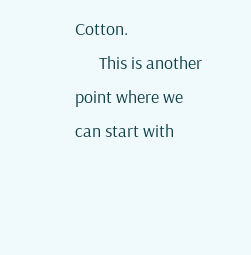Cotton.
      This is another point where we can start with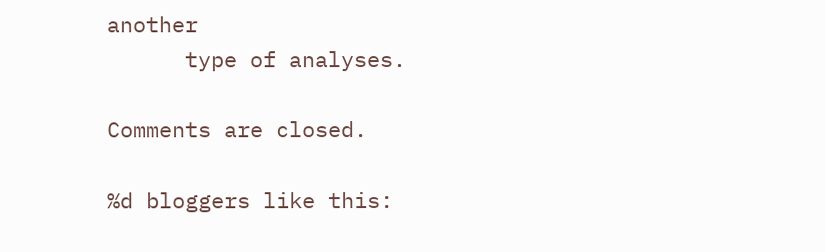another
      type of analyses.

Comments are closed.

%d bloggers like this: